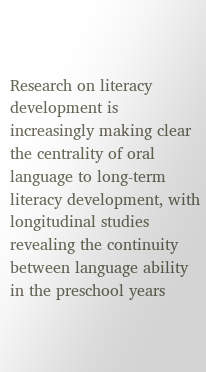Research on literacy development is increasingly making clear the centrality of oral language to long-term literacy development, with longitudinal studies revealing the continuity between language ability in the preschool years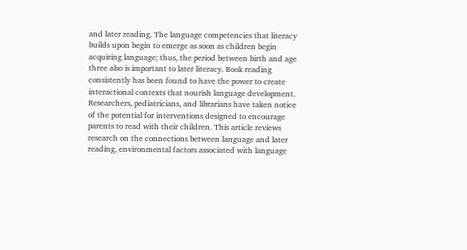and later reading. The language competencies that literacy builds upon begin to emerge as soon as children begin acquiring language; thus, the period between birth and age three also is important to later literacy. Book reading consistently has been found to have the power to create interactional contexts that nourish language development. Researchers, pediatricians, and librarians have taken notice of the potential for interventions designed to encourage parents to read with their children. This article reviews research on the connections between language and later reading, environmental factors associated with language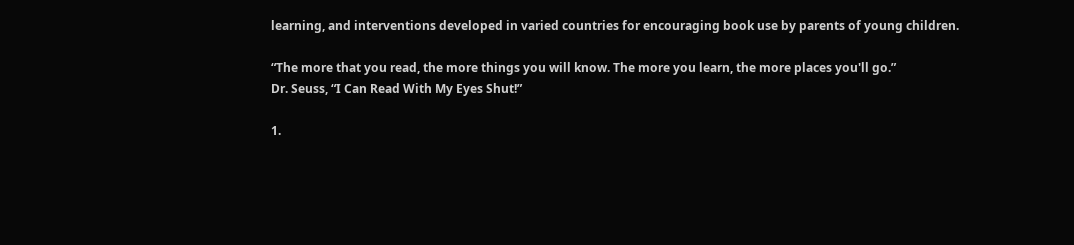learning, and interventions developed in varied countries for encouraging book use by parents of young children.

“The more that you read, the more things you will know. The more you learn, the more places you'll go.”
Dr. Seuss, “I Can Read With My Eyes Shut!”

1.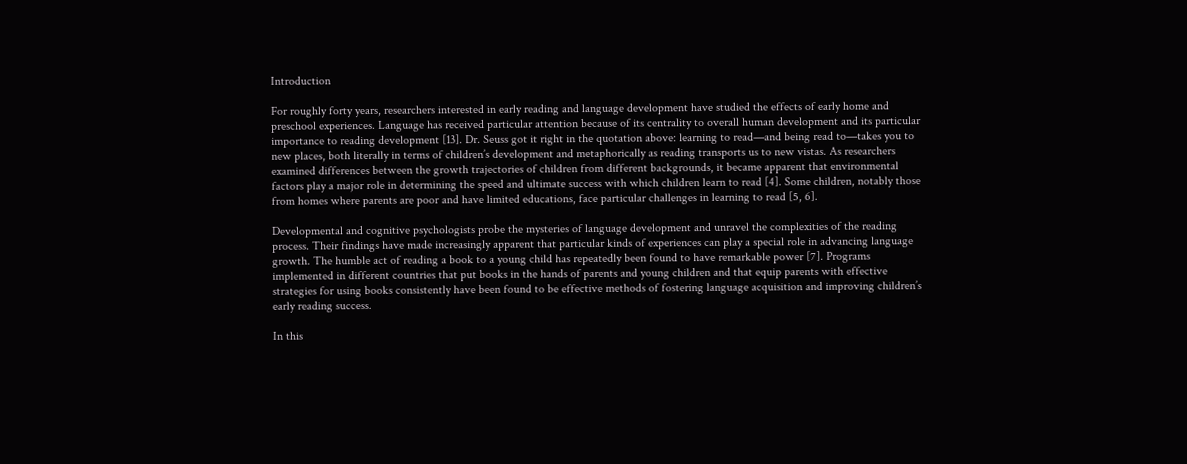Introduction

For roughly forty years, researchers interested in early reading and language development have studied the effects of early home and preschool experiences. Language has received particular attention because of its centrality to overall human development and its particular importance to reading development [13]. Dr. Seuss got it right in the quotation above: learning to read—and being read to—takes you to new places, both literally in terms of children’s development and metaphorically as reading transports us to new vistas. As researchers examined differences between the growth trajectories of children from different backgrounds, it became apparent that environmental factors play a major role in determining the speed and ultimate success with which children learn to read [4]. Some children, notably those from homes where parents are poor and have limited educations, face particular challenges in learning to read [5, 6].

Developmental and cognitive psychologists probe the mysteries of language development and unravel the complexities of the reading process. Their findings have made increasingly apparent that particular kinds of experiences can play a special role in advancing language growth. The humble act of reading a book to a young child has repeatedly been found to have remarkable power [7]. Programs implemented in different countries that put books in the hands of parents and young children and that equip parents with effective strategies for using books consistently have been found to be effective methods of fostering language acquisition and improving children’s early reading success.

In this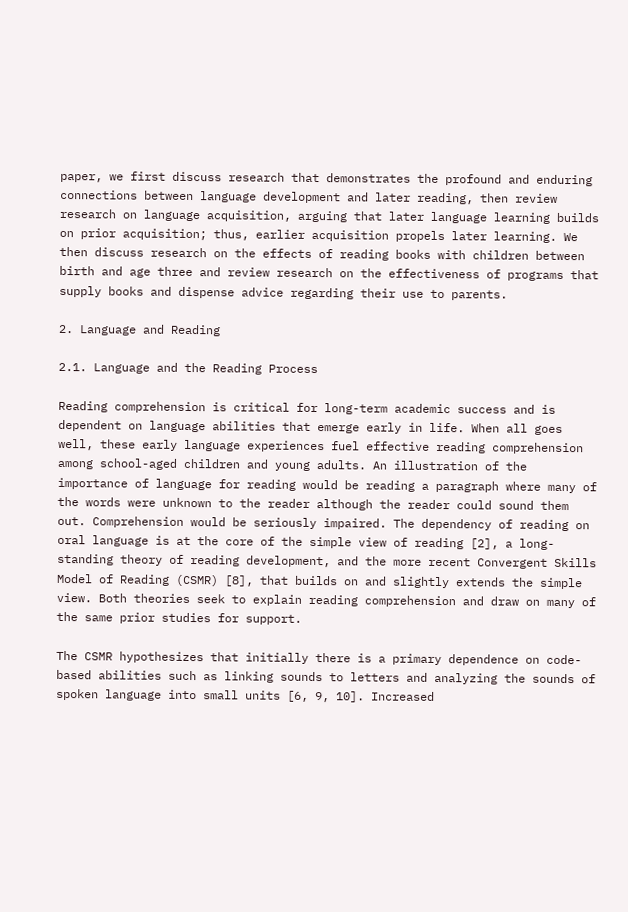paper, we first discuss research that demonstrates the profound and enduring connections between language development and later reading, then review research on language acquisition, arguing that later language learning builds on prior acquisition; thus, earlier acquisition propels later learning. We then discuss research on the effects of reading books with children between birth and age three and review research on the effectiveness of programs that supply books and dispense advice regarding their use to parents.

2. Language and Reading

2.1. Language and the Reading Process

Reading comprehension is critical for long-term academic success and is dependent on language abilities that emerge early in life. When all goes well, these early language experiences fuel effective reading comprehension among school-aged children and young adults. An illustration of the importance of language for reading would be reading a paragraph where many of the words were unknown to the reader although the reader could sound them out. Comprehension would be seriously impaired. The dependency of reading on oral language is at the core of the simple view of reading [2], a long-standing theory of reading development, and the more recent Convergent Skills Model of Reading (CSMR) [8], that builds on and slightly extends the simple view. Both theories seek to explain reading comprehension and draw on many of the same prior studies for support.

The CSMR hypothesizes that initially there is a primary dependence on code-based abilities such as linking sounds to letters and analyzing the sounds of spoken language into small units [6, 9, 10]. Increased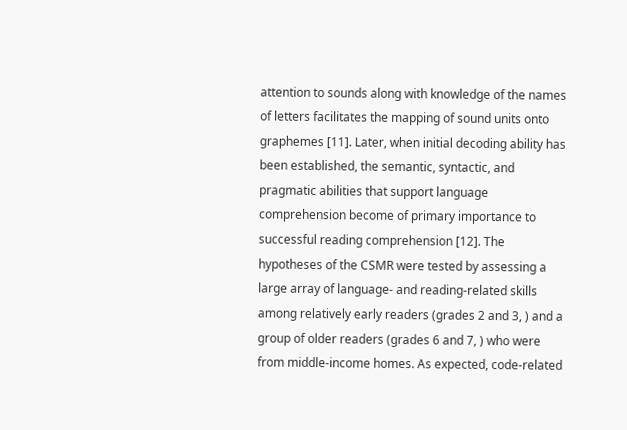attention to sounds along with knowledge of the names of letters facilitates the mapping of sound units onto graphemes [11]. Later, when initial decoding ability has been established, the semantic, syntactic, and pragmatic abilities that support language comprehension become of primary importance to successful reading comprehension [12]. The hypotheses of the CSMR were tested by assessing a large array of language- and reading-related skills among relatively early readers (grades 2 and 3, ) and a group of older readers (grades 6 and 7, ) who were from middle-income homes. As expected, code-related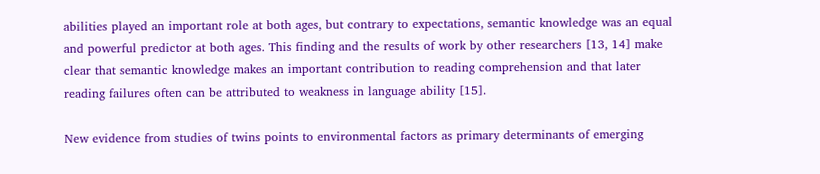abilities played an important role at both ages, but contrary to expectations, semantic knowledge was an equal and powerful predictor at both ages. This finding and the results of work by other researchers [13, 14] make clear that semantic knowledge makes an important contribution to reading comprehension and that later reading failures often can be attributed to weakness in language ability [15].

New evidence from studies of twins points to environmental factors as primary determinants of emerging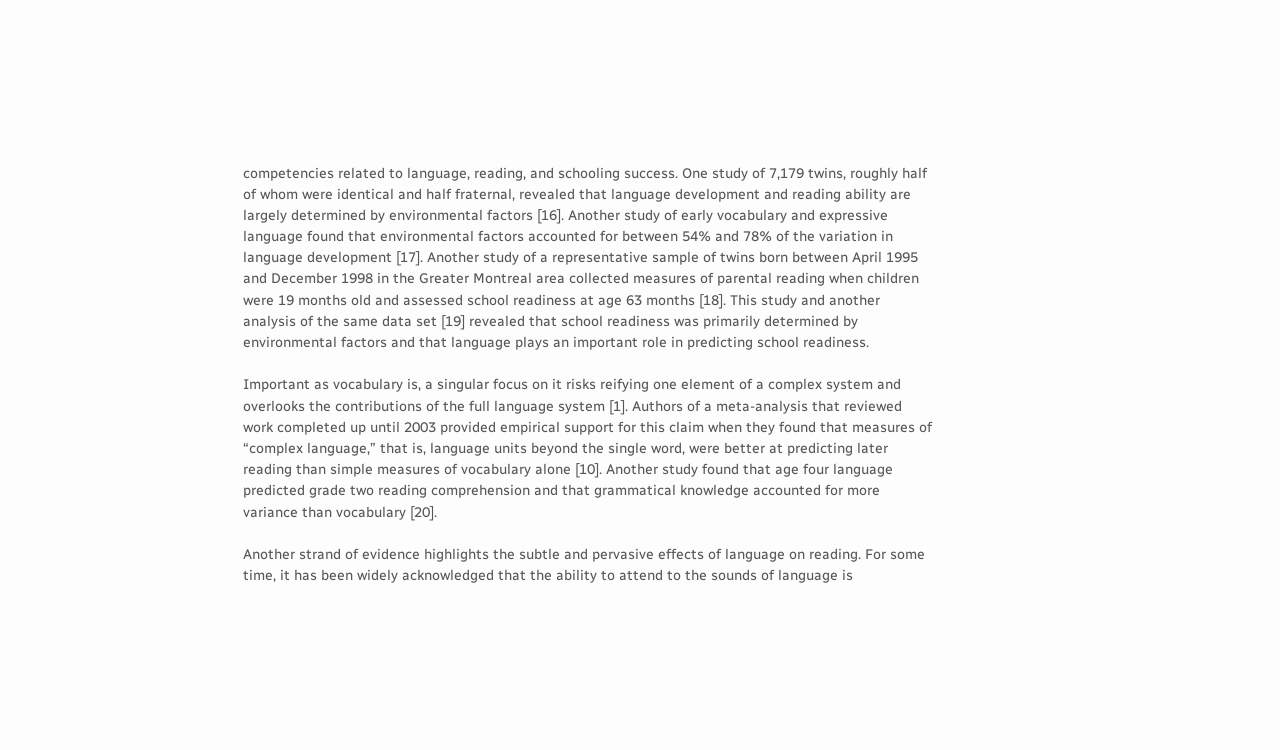competencies related to language, reading, and schooling success. One study of 7,179 twins, roughly half of whom were identical and half fraternal, revealed that language development and reading ability are largely determined by environmental factors [16]. Another study of early vocabulary and expressive language found that environmental factors accounted for between 54% and 78% of the variation in language development [17]. Another study of a representative sample of twins born between April 1995 and December 1998 in the Greater Montreal area collected measures of parental reading when children were 19 months old and assessed school readiness at age 63 months [18]. This study and another analysis of the same data set [19] revealed that school readiness was primarily determined by environmental factors and that language plays an important role in predicting school readiness.

Important as vocabulary is, a singular focus on it risks reifying one element of a complex system and overlooks the contributions of the full language system [1]. Authors of a meta-analysis that reviewed work completed up until 2003 provided empirical support for this claim when they found that measures of “complex language,” that is, language units beyond the single word, were better at predicting later reading than simple measures of vocabulary alone [10]. Another study found that age four language predicted grade two reading comprehension and that grammatical knowledge accounted for more variance than vocabulary [20].

Another strand of evidence highlights the subtle and pervasive effects of language on reading. For some time, it has been widely acknowledged that the ability to attend to the sounds of language is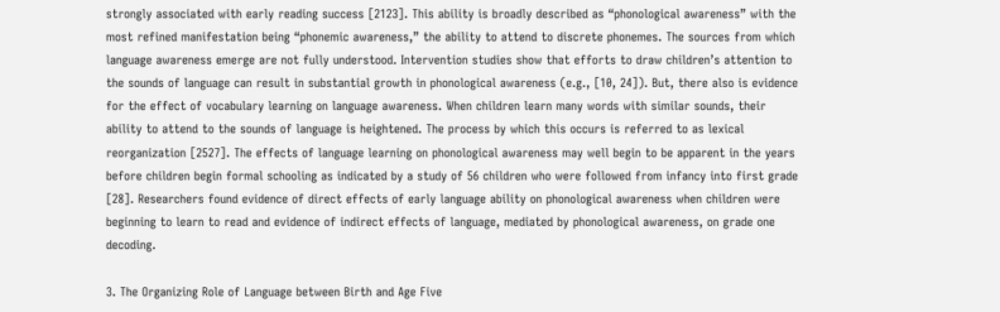strongly associated with early reading success [2123]. This ability is broadly described as “phonological awareness” with the most refined manifestation being “phonemic awareness,” the ability to attend to discrete phonemes. The sources from which language awareness emerge are not fully understood. Intervention studies show that efforts to draw children’s attention to the sounds of language can result in substantial growth in phonological awareness (e.g., [10, 24]). But, there also is evidence for the effect of vocabulary learning on language awareness. When children learn many words with similar sounds, their ability to attend to the sounds of language is heightened. The process by which this occurs is referred to as lexical reorganization [2527]. The effects of language learning on phonological awareness may well begin to be apparent in the years before children begin formal schooling as indicated by a study of 56 children who were followed from infancy into first grade [28]. Researchers found evidence of direct effects of early language ability on phonological awareness when children were beginning to learn to read and evidence of indirect effects of language, mediated by phonological awareness, on grade one decoding.

3. The Organizing Role of Language between Birth and Age Five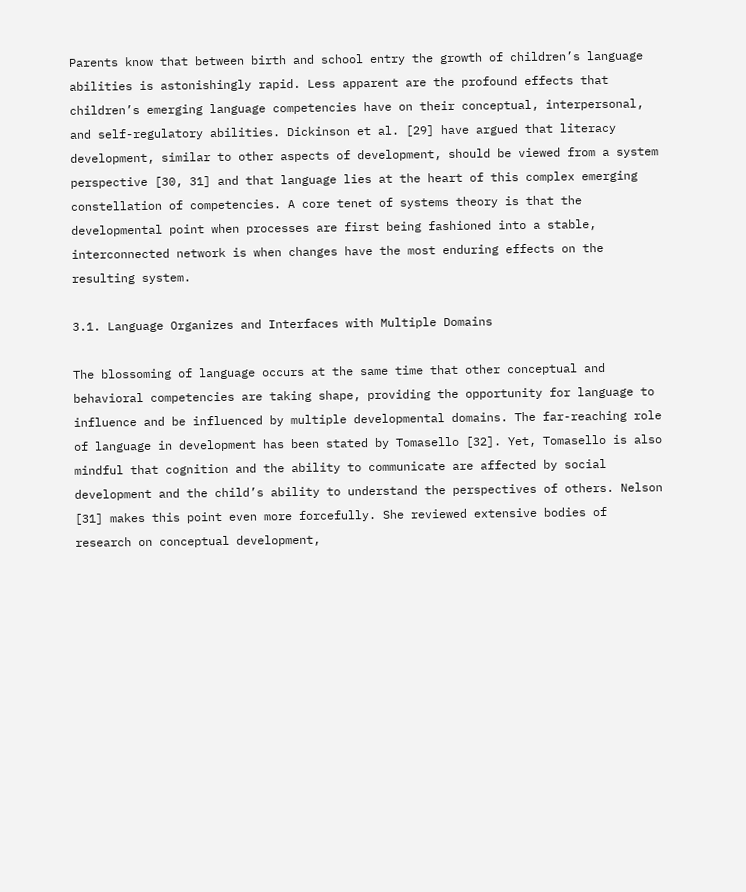Parents know that between birth and school entry the growth of children’s language abilities is astonishingly rapid. Less apparent are the profound effects that children’s emerging language competencies have on their conceptual, interpersonal, and self-regulatory abilities. Dickinson et al. [29] have argued that literacy development, similar to other aspects of development, should be viewed from a system perspective [30, 31] and that language lies at the heart of this complex emerging constellation of competencies. A core tenet of systems theory is that the developmental point when processes are first being fashioned into a stable, interconnected network is when changes have the most enduring effects on the resulting system.

3.1. Language Organizes and Interfaces with Multiple Domains

The blossoming of language occurs at the same time that other conceptual and behavioral competencies are taking shape, providing the opportunity for language to influence and be influenced by multiple developmental domains. The far-reaching role of language in development has been stated by Tomasello [32]. Yet, Tomasello is also mindful that cognition and the ability to communicate are affected by social development and the child’s ability to understand the perspectives of others. Nelson [31] makes this point even more forcefully. She reviewed extensive bodies of research on conceptual development,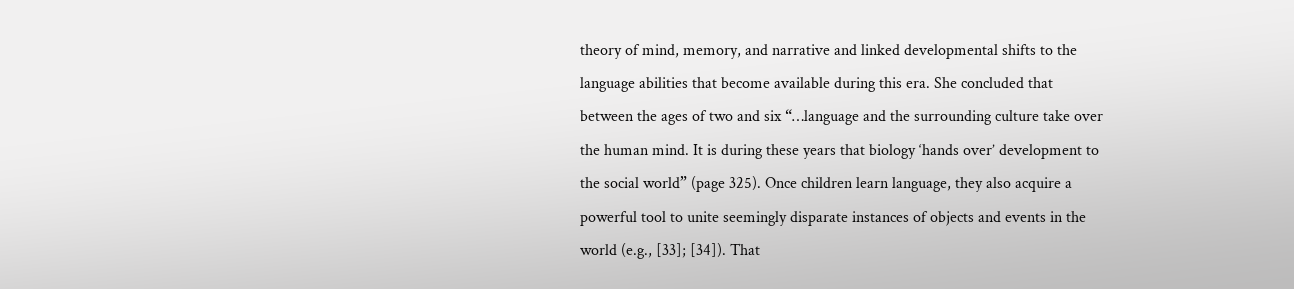theory of mind, memory, and narrative and linked developmental shifts to the language abilities that become available during this era. She concluded that between the ages of two and six “…language and the surrounding culture take over the human mind. It is during these years that biology ‘hands over’ development to the social world” (page 325). Once children learn language, they also acquire a powerful tool to unite seemingly disparate instances of objects and events in the world (e.g., [33]; [34]). That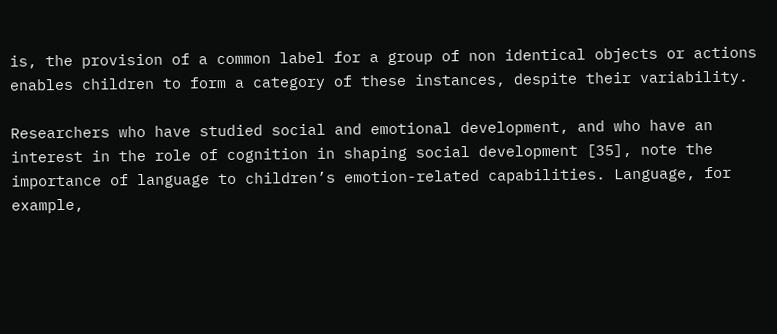is, the provision of a common label for a group of non identical objects or actions enables children to form a category of these instances, despite their variability.

Researchers who have studied social and emotional development, and who have an interest in the role of cognition in shaping social development [35], note the importance of language to children’s emotion-related capabilities. Language, for example,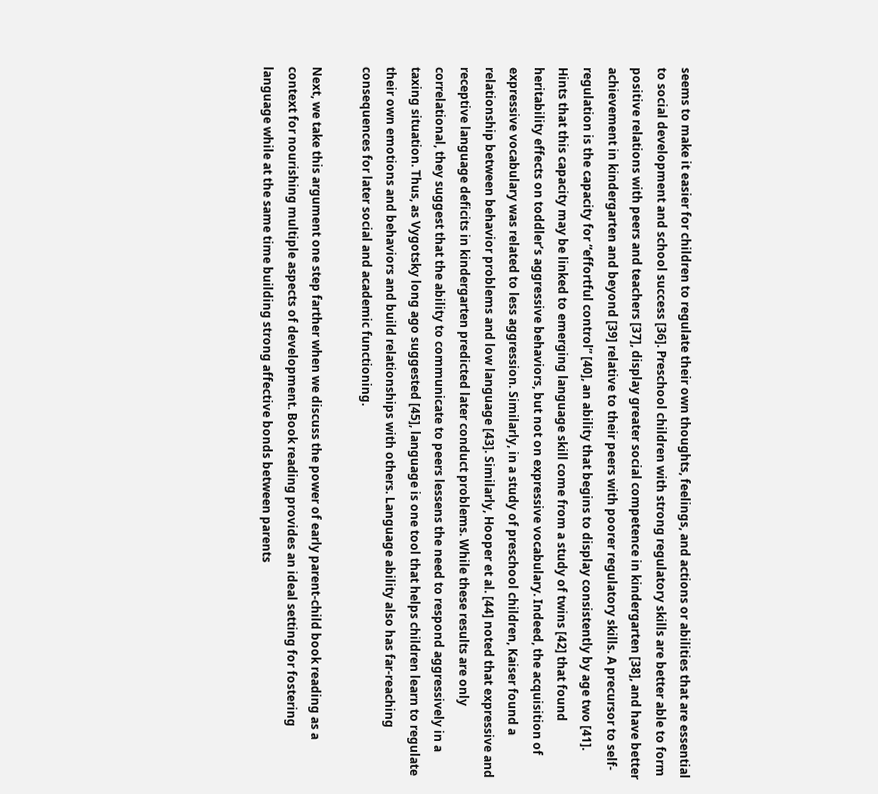seems to make it easier for children to regulate their own thoughts, feelings, and actions or abilities that are essential to social development and school success [36]. Preschool children with strong regulatory skills are better able to form positive relations with peers and teachers [37], display greater social competence in kindergarten [38], and have better achievement in kindergarten and beyond [39] relative to their peers with poorer regulatory skills. A precursor to self-regulation is the capacity for “effortful control” [40], an ability that begins to display consistently by age two [41]. Hints that this capacity may be linked to emerging language skill come from a study of twins [42] that found heritability effects on toddler’s aggressive behaviors, but not on expressive vocabulary. Indeed, the acquisition of expressive vocabulary was related to less aggression. Similarly, in a study of preschool children, Kaiser found a relationship between behavior problems and low language [43]. Similarly, Hooper et al. [44] noted that expressive and receptive language deficits in kindergarten predicted later conduct problems. While these results are only correlational, they suggest that the ability to communicate to peers lessens the need to respond aggressively in a taxing situation. Thus, as Vygotsky long ago suggested [45], language is one tool that helps children learn to regulate their own emotions and behaviors and build relationships with others. Language ability also has far-reaching consequences for later social and academic functioning.

Next, we take this argument one step farther when we discuss the power of early parent-child book reading as a context for nourishing multiple aspects of development. Book reading provides an ideal setting for fostering language while at the same time building strong affective bonds between parents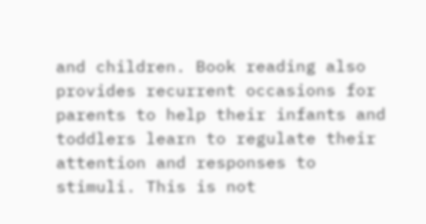and children. Book reading also provides recurrent occasions for parents to help their infants and toddlers learn to regulate their attention and responses to stimuli. This is not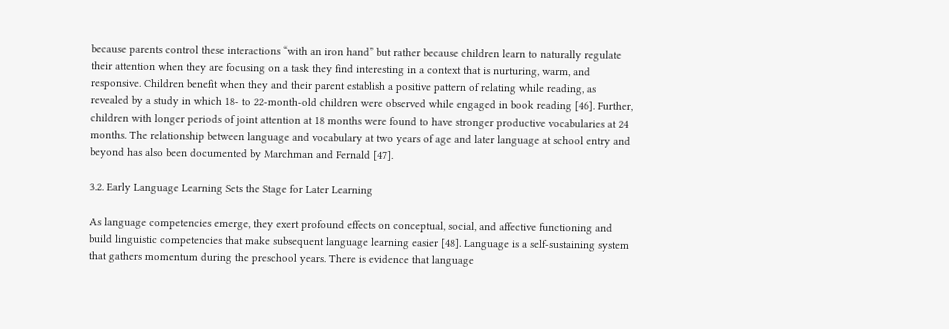because parents control these interactions “with an iron hand” but rather because children learn to naturally regulate their attention when they are focusing on a task they find interesting in a context that is nurturing, warm, and responsive. Children benefit when they and their parent establish a positive pattern of relating while reading, as revealed by a study in which 18- to 22-month-old children were observed while engaged in book reading [46]. Further, children with longer periods of joint attention at 18 months were found to have stronger productive vocabularies at 24 months. The relationship between language and vocabulary at two years of age and later language at school entry and beyond has also been documented by Marchman and Fernald [47].

3.2. Early Language Learning Sets the Stage for Later Learning

As language competencies emerge, they exert profound effects on conceptual, social, and affective functioning and build linguistic competencies that make subsequent language learning easier [48]. Language is a self-sustaining system that gathers momentum during the preschool years. There is evidence that language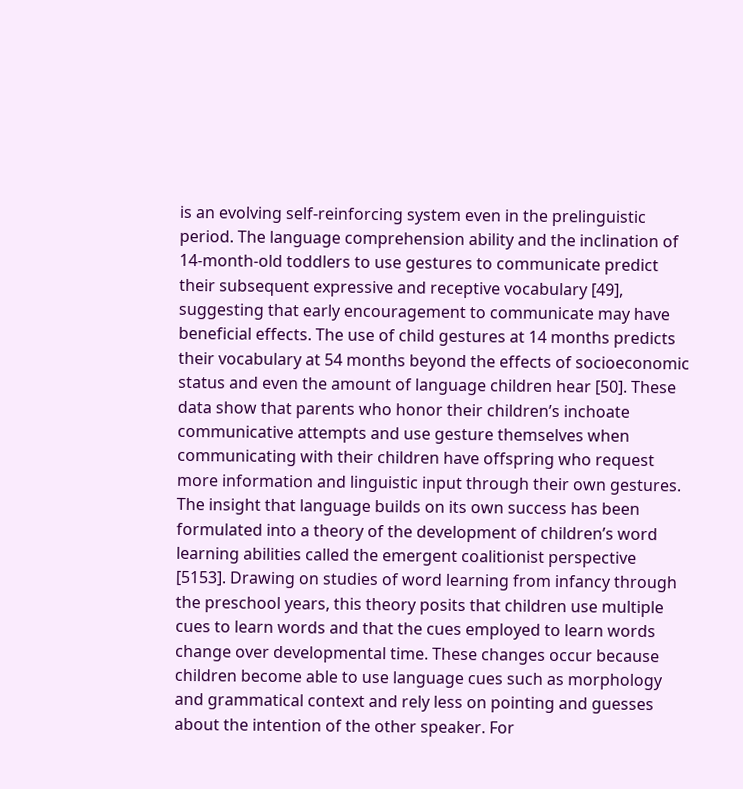is an evolving self-reinforcing system even in the prelinguistic period. The language comprehension ability and the inclination of 14-month-old toddlers to use gestures to communicate predict their subsequent expressive and receptive vocabulary [49], suggesting that early encouragement to communicate may have beneficial effects. The use of child gestures at 14 months predicts their vocabulary at 54 months beyond the effects of socioeconomic status and even the amount of language children hear [50]. These data show that parents who honor their children’s inchoate communicative attempts and use gesture themselves when communicating with their children have offspring who request more information and linguistic input through their own gestures. The insight that language builds on its own success has been formulated into a theory of the development of children’s word learning abilities called the emergent coalitionist perspective [5153]. Drawing on studies of word learning from infancy through the preschool years, this theory posits that children use multiple cues to learn words and that the cues employed to learn words change over developmental time. These changes occur because children become able to use language cues such as morphology and grammatical context and rely less on pointing and guesses about the intention of the other speaker. For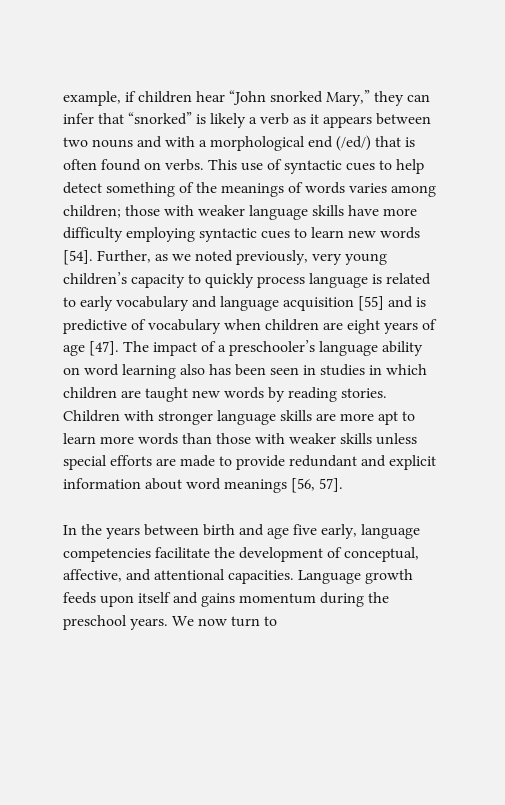example, if children hear “John snorked Mary,” they can infer that “snorked” is likely a verb as it appears between two nouns and with a morphological end (/ed/) that is often found on verbs. This use of syntactic cues to help detect something of the meanings of words varies among children; those with weaker language skills have more difficulty employing syntactic cues to learn new words [54]. Further, as we noted previously, very young children’s capacity to quickly process language is related to early vocabulary and language acquisition [55] and is predictive of vocabulary when children are eight years of age [47]. The impact of a preschooler’s language ability on word learning also has been seen in studies in which children are taught new words by reading stories. Children with stronger language skills are more apt to learn more words than those with weaker skills unless special efforts are made to provide redundant and explicit information about word meanings [56, 57].

In the years between birth and age five early, language competencies facilitate the development of conceptual, affective, and attentional capacities. Language growth feeds upon itself and gains momentum during the preschool years. We now turn to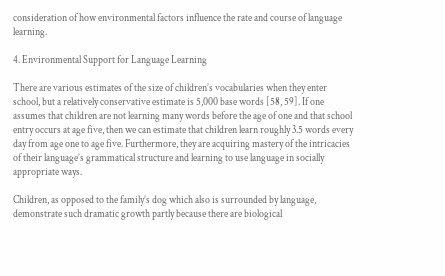consideration of how environmental factors influence the rate and course of language learning.

4. Environmental Support for Language Learning

There are various estimates of the size of children’s vocabularies when they enter school, but a relatively conservative estimate is 5,000 base words [58, 59]. If one assumes that children are not learning many words before the age of one and that school entry occurs at age five, then we can estimate that children learn roughly 3.5 words every day from age one to age five. Furthermore, they are acquiring mastery of the intricacies of their language’s grammatical structure and learning to use language in socially appropriate ways.

Children, as opposed to the family’s dog which also is surrounded by language, demonstrate such dramatic growth partly because there are biological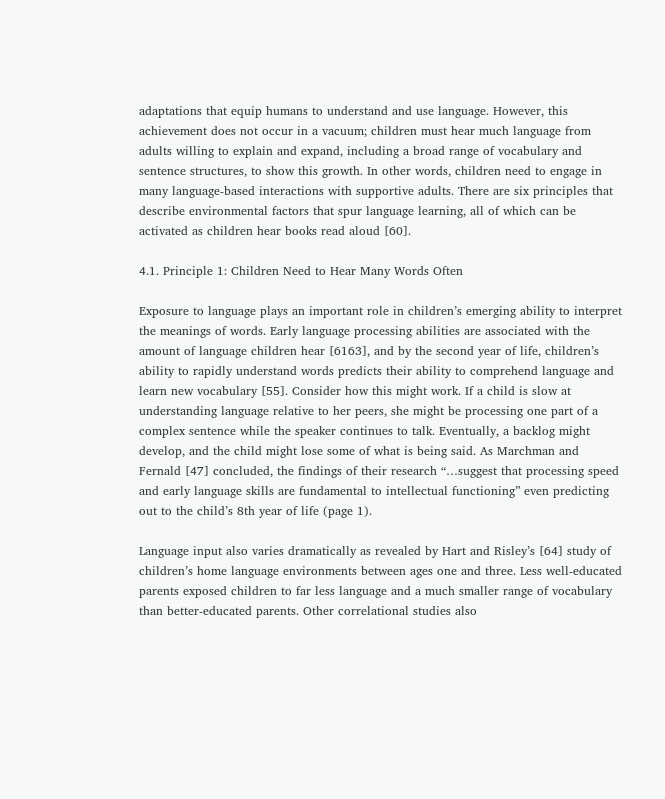adaptations that equip humans to understand and use language. However, this achievement does not occur in a vacuum; children must hear much language from adults willing to explain and expand, including a broad range of vocabulary and sentence structures, to show this growth. In other words, children need to engage in many language-based interactions with supportive adults. There are six principles that describe environmental factors that spur language learning, all of which can be activated as children hear books read aloud [60].

4.1. Principle 1: Children Need to Hear Many Words Often

Exposure to language plays an important role in children’s emerging ability to interpret the meanings of words. Early language processing abilities are associated with the amount of language children hear [6163], and by the second year of life, children’s ability to rapidly understand words predicts their ability to comprehend language and learn new vocabulary [55]. Consider how this might work. If a child is slow at understanding language relative to her peers, she might be processing one part of a complex sentence while the speaker continues to talk. Eventually, a backlog might develop, and the child might lose some of what is being said. As Marchman and Fernald [47] concluded, the findings of their research “…suggest that processing speed and early language skills are fundamental to intellectual functioning” even predicting out to the child’s 8th year of life (page 1).

Language input also varies dramatically as revealed by Hart and Risley’s [64] study of children’s home language environments between ages one and three. Less well-educated parents exposed children to far less language and a much smaller range of vocabulary than better-educated parents. Other correlational studies also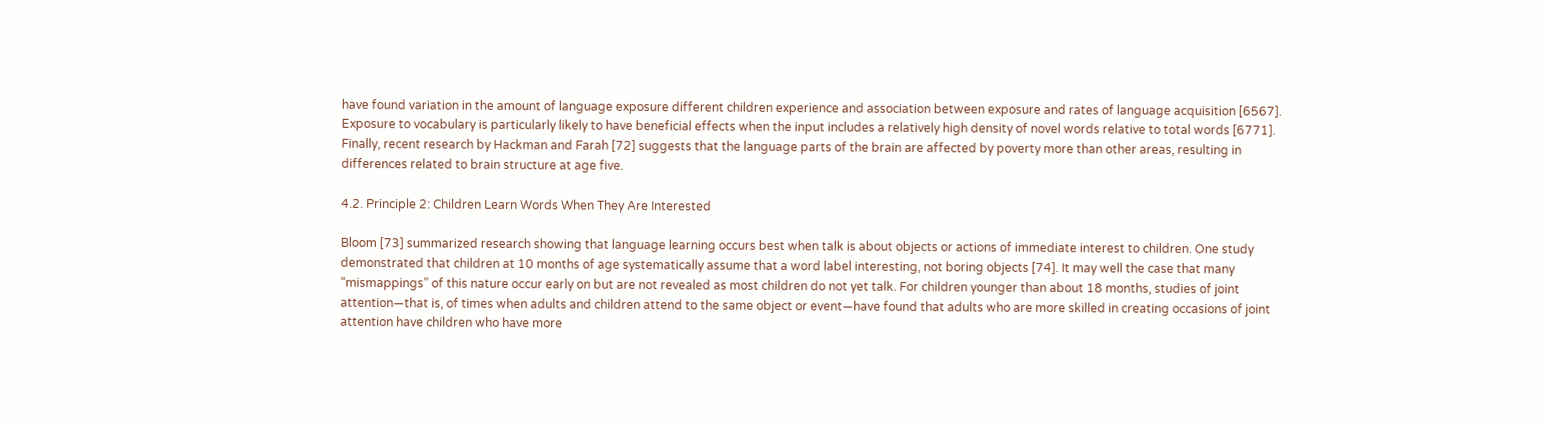have found variation in the amount of language exposure different children experience and association between exposure and rates of language acquisition [6567]. Exposure to vocabulary is particularly likely to have beneficial effects when the input includes a relatively high density of novel words relative to total words [6771]. Finally, recent research by Hackman and Farah [72] suggests that the language parts of the brain are affected by poverty more than other areas, resulting in differences related to brain structure at age five.

4.2. Principle 2: Children Learn Words When They Are Interested

Bloom [73] summarized research showing that language learning occurs best when talk is about objects or actions of immediate interest to children. One study demonstrated that children at 10 months of age systematically assume that a word label interesting, not boring objects [74]. It may well the case that many “mismappings” of this nature occur early on but are not revealed as most children do not yet talk. For children younger than about 18 months, studies of joint attention—that is, of times when adults and children attend to the same object or event—have found that adults who are more skilled in creating occasions of joint attention have children who have more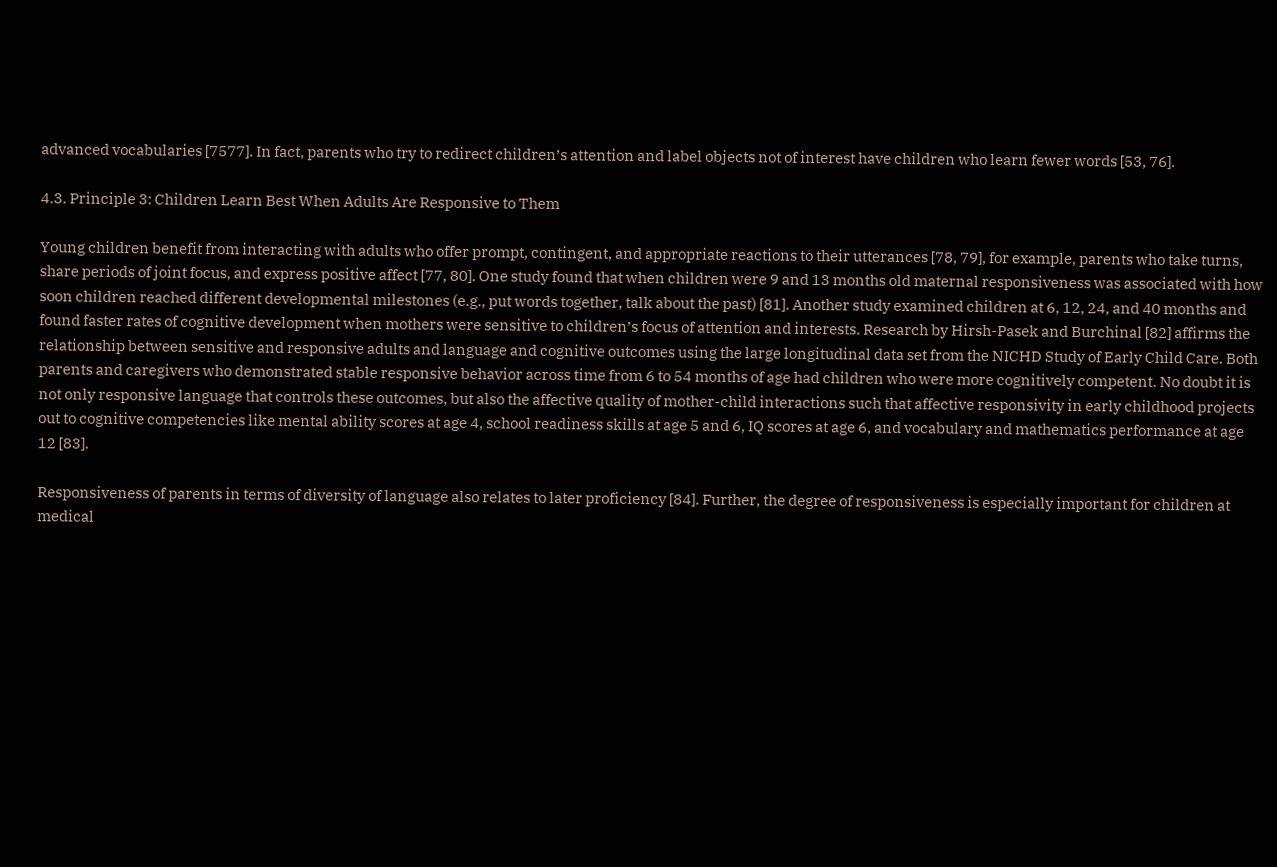advanced vocabularies [7577]. In fact, parents who try to redirect children’s attention and label objects not of interest have children who learn fewer words [53, 76].

4.3. Principle 3: Children Learn Best When Adults Are Responsive to Them

Young children benefit from interacting with adults who offer prompt, contingent, and appropriate reactions to their utterances [78, 79], for example, parents who take turns, share periods of joint focus, and express positive affect [77, 80]. One study found that when children were 9 and 13 months old maternal responsiveness was associated with how soon children reached different developmental milestones (e.g., put words together, talk about the past) [81]. Another study examined children at 6, 12, 24, and 40 months and found faster rates of cognitive development when mothers were sensitive to children’s focus of attention and interests. Research by Hirsh-Pasek and Burchinal [82] affirms the relationship between sensitive and responsive adults and language and cognitive outcomes using the large longitudinal data set from the NICHD Study of Early Child Care. Both parents and caregivers who demonstrated stable responsive behavior across time from 6 to 54 months of age had children who were more cognitively competent. No doubt it is not only responsive language that controls these outcomes, but also the affective quality of mother-child interactions such that affective responsivity in early childhood projects out to cognitive competencies like mental ability scores at age 4, school readiness skills at age 5 and 6, IQ scores at age 6, and vocabulary and mathematics performance at age 12 [83].

Responsiveness of parents in terms of diversity of language also relates to later proficiency [84]. Further, the degree of responsiveness is especially important for children at medical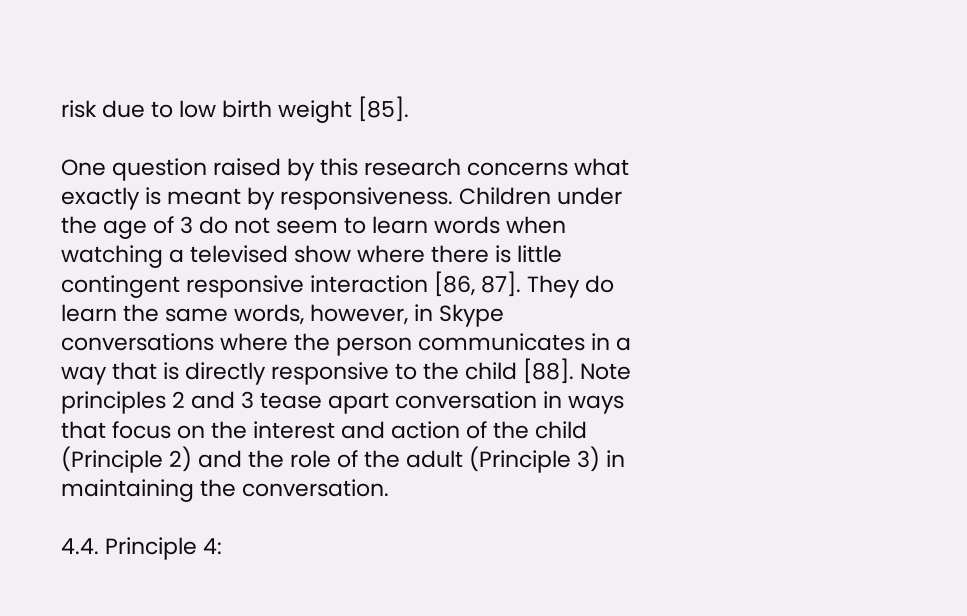risk due to low birth weight [85].

One question raised by this research concerns what exactly is meant by responsiveness. Children under the age of 3 do not seem to learn words when watching a televised show where there is little contingent responsive interaction [86, 87]. They do learn the same words, however, in Skype conversations where the person communicates in a way that is directly responsive to the child [88]. Note principles 2 and 3 tease apart conversation in ways that focus on the interest and action of the child (Principle 2) and the role of the adult (Principle 3) in maintaining the conversation.

4.4. Principle 4: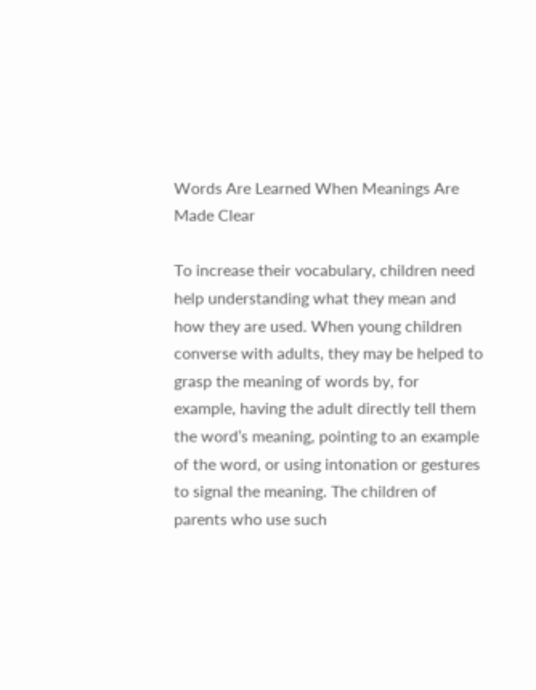Words Are Learned When Meanings Are Made Clear

To increase their vocabulary, children need help understanding what they mean and how they are used. When young children converse with adults, they may be helped to grasp the meaning of words by, for example, having the adult directly tell them the word’s meaning, pointing to an example of the word, or using intonation or gestures to signal the meaning. The children of parents who use such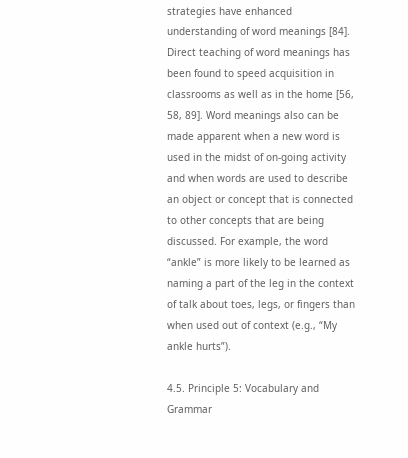strategies have enhanced understanding of word meanings [84]. Direct teaching of word meanings has been found to speed acquisition in classrooms as well as in the home [56, 58, 89]. Word meanings also can be made apparent when a new word is used in the midst of on-going activity and when words are used to describe an object or concept that is connected to other concepts that are being discussed. For example, the word “ankle” is more likely to be learned as naming a part of the leg in the context of talk about toes, legs, or fingers than when used out of context (e.g., “My ankle hurts”).

4.5. Principle 5: Vocabulary and Grammar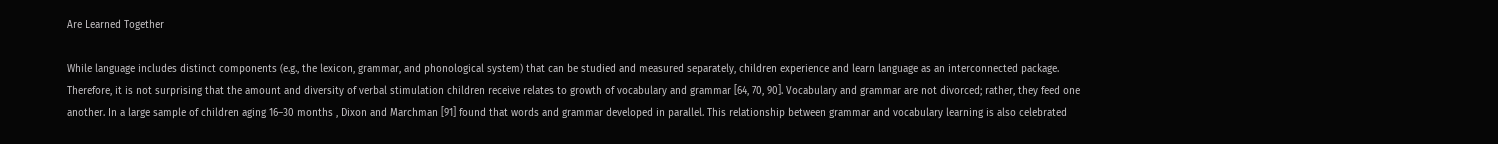Are Learned Together

While language includes distinct components (e.g., the lexicon, grammar, and phonological system) that can be studied and measured separately, children experience and learn language as an interconnected package. Therefore, it is not surprising that the amount and diversity of verbal stimulation children receive relates to growth of vocabulary and grammar [64, 70, 90]. Vocabulary and grammar are not divorced; rather, they feed one another. In a large sample of children aging 16–30 months , Dixon and Marchman [91] found that words and grammar developed in parallel. This relationship between grammar and vocabulary learning is also celebrated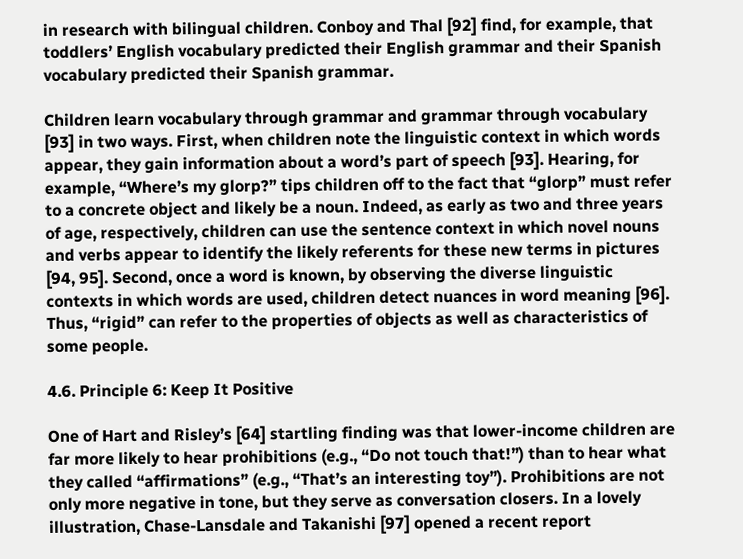in research with bilingual children. Conboy and Thal [92] find, for example, that toddlers’ English vocabulary predicted their English grammar and their Spanish vocabulary predicted their Spanish grammar.

Children learn vocabulary through grammar and grammar through vocabulary [93] in two ways. First, when children note the linguistic context in which words appear, they gain information about a word’s part of speech [93]. Hearing, for example, “Where’s my glorp?” tips children off to the fact that “glorp” must refer to a concrete object and likely be a noun. Indeed, as early as two and three years of age, respectively, children can use the sentence context in which novel nouns and verbs appear to identify the likely referents for these new terms in pictures [94, 95]. Second, once a word is known, by observing the diverse linguistic contexts in which words are used, children detect nuances in word meaning [96]. Thus, “rigid” can refer to the properties of objects as well as characteristics of some people.

4.6. Principle 6: Keep It Positive

One of Hart and Risley’s [64] startling finding was that lower-income children are far more likely to hear prohibitions (e.g., “Do not touch that!”) than to hear what they called “affirmations” (e.g., “That’s an interesting toy”). Prohibitions are not only more negative in tone, but they serve as conversation closers. In a lovely illustration, Chase-Lansdale and Takanishi [97] opened a recent report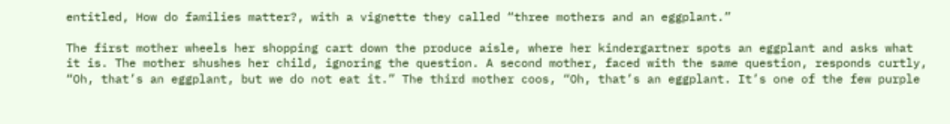entitled, How do families matter?, with a vignette they called “three mothers and an eggplant.”

The first mother wheels her shopping cart down the produce aisle, where her kindergartner spots an eggplant and asks what it is. The mother shushes her child, ignoring the question. A second mother, faced with the same question, responds curtly, “Oh, that’s an eggplant, but we do not eat it.” The third mother coos, “Oh, that’s an eggplant. It’s one of the few purple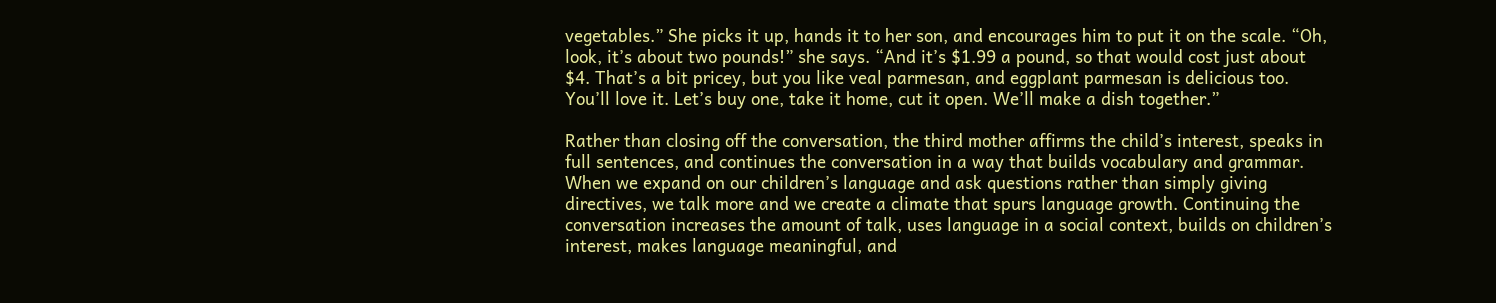vegetables.” She picks it up, hands it to her son, and encourages him to put it on the scale. “Oh, look, it’s about two pounds!” she says. “And it’s $1.99 a pound, so that would cost just about $4. That’s a bit pricey, but you like veal parmesan, and eggplant parmesan is delicious too. You’ll love it. Let’s buy one, take it home, cut it open. We’ll make a dish together.”

Rather than closing off the conversation, the third mother affirms the child’s interest, speaks in full sentences, and continues the conversation in a way that builds vocabulary and grammar. When we expand on our children’s language and ask questions rather than simply giving directives, we talk more and we create a climate that spurs language growth. Continuing the conversation increases the amount of talk, uses language in a social context, builds on children’s interest, makes language meaningful, and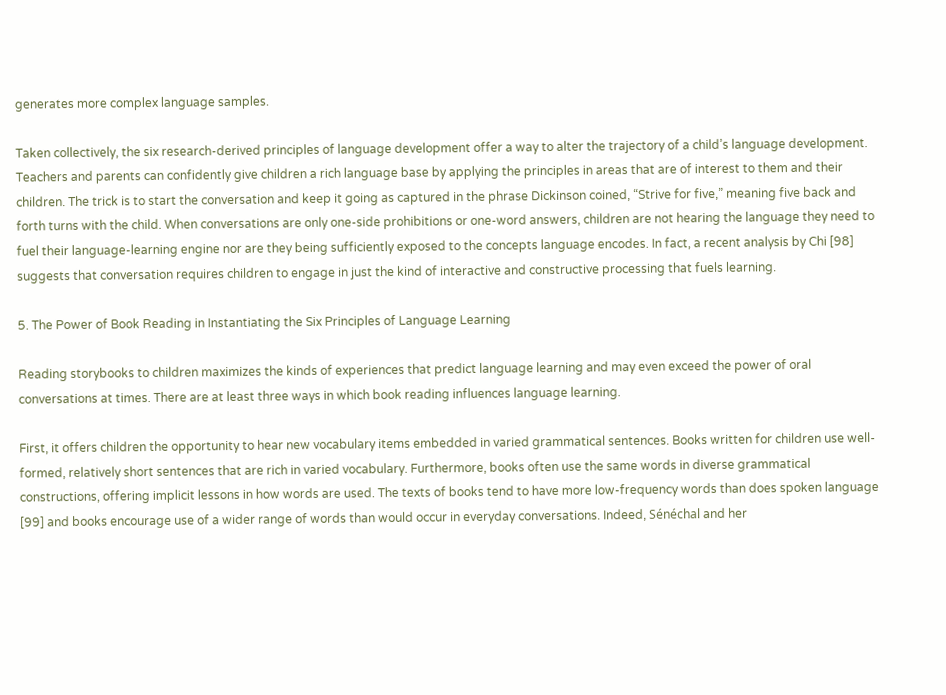generates more complex language samples.

Taken collectively, the six research-derived principles of language development offer a way to alter the trajectory of a child’s language development. Teachers and parents can confidently give children a rich language base by applying the principles in areas that are of interest to them and their children. The trick is to start the conversation and keep it going as captured in the phrase Dickinson coined, “Strive for five,” meaning five back and forth turns with the child. When conversations are only one-side prohibitions or one-word answers, children are not hearing the language they need to fuel their language-learning engine nor are they being sufficiently exposed to the concepts language encodes. In fact, a recent analysis by Chi [98] suggests that conversation requires children to engage in just the kind of interactive and constructive processing that fuels learning.

5. The Power of Book Reading in Instantiating the Six Principles of Language Learning

Reading storybooks to children maximizes the kinds of experiences that predict language learning and may even exceed the power of oral conversations at times. There are at least three ways in which book reading influences language learning.

First, it offers children the opportunity to hear new vocabulary items embedded in varied grammatical sentences. Books written for children use well-formed, relatively short sentences that are rich in varied vocabulary. Furthermore, books often use the same words in diverse grammatical constructions, offering implicit lessons in how words are used. The texts of books tend to have more low-frequency words than does spoken language [99] and books encourage use of a wider range of words than would occur in everyday conversations. Indeed, Sénéchal and her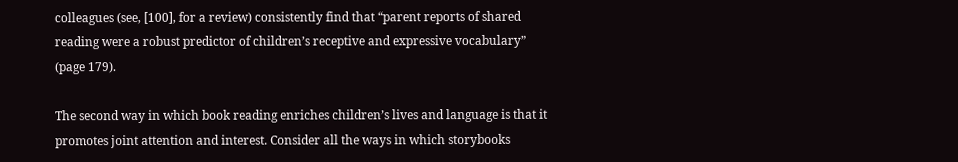colleagues (see, [100], for a review) consistently find that “parent reports of shared reading were a robust predictor of children’s receptive and expressive vocabulary” (page 179).

The second way in which book reading enriches children’s lives and language is that it promotes joint attention and interest. Consider all the ways in which storybooks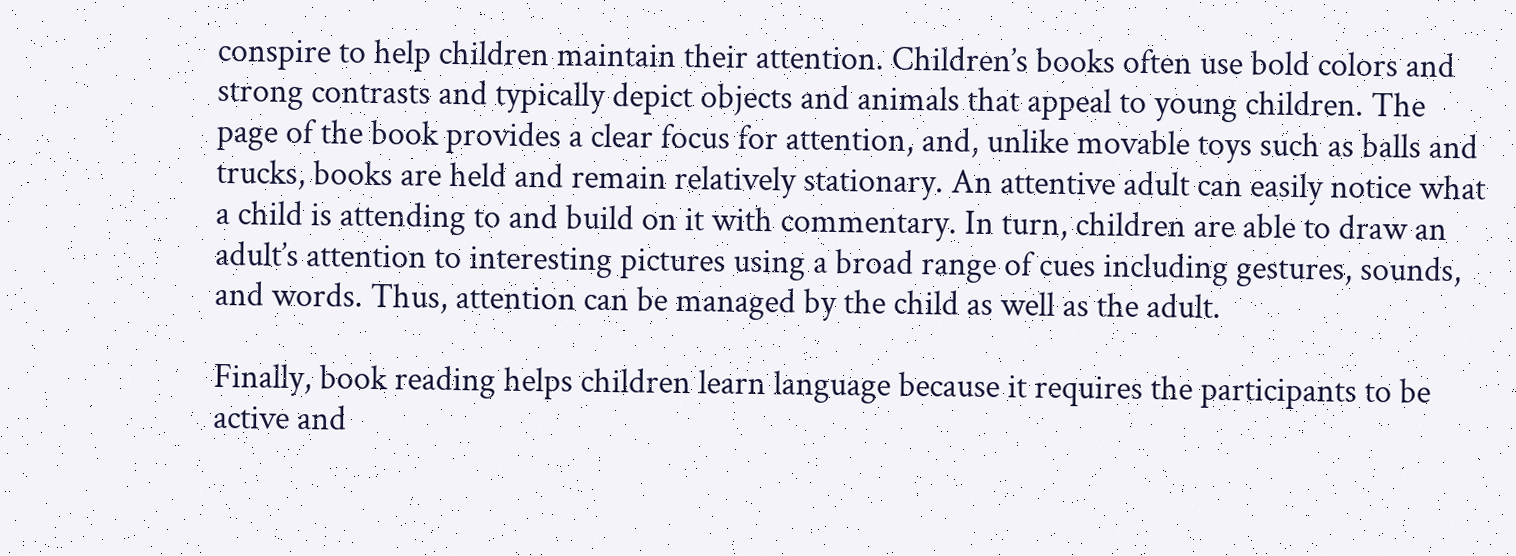conspire to help children maintain their attention. Children’s books often use bold colors and strong contrasts and typically depict objects and animals that appeal to young children. The page of the book provides a clear focus for attention, and, unlike movable toys such as balls and trucks, books are held and remain relatively stationary. An attentive adult can easily notice what a child is attending to and build on it with commentary. In turn, children are able to draw an adult’s attention to interesting pictures using a broad range of cues including gestures, sounds, and words. Thus, attention can be managed by the child as well as the adult.

Finally, book reading helps children learn language because it requires the participants to be active and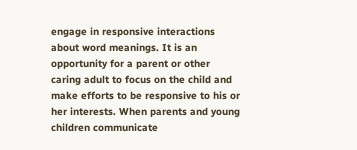engage in responsive interactions about word meanings. It is an opportunity for a parent or other caring adult to focus on the child and make efforts to be responsive to his or her interests. When parents and young children communicate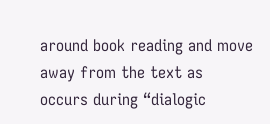around book reading and move away from the text as occurs during “dialogic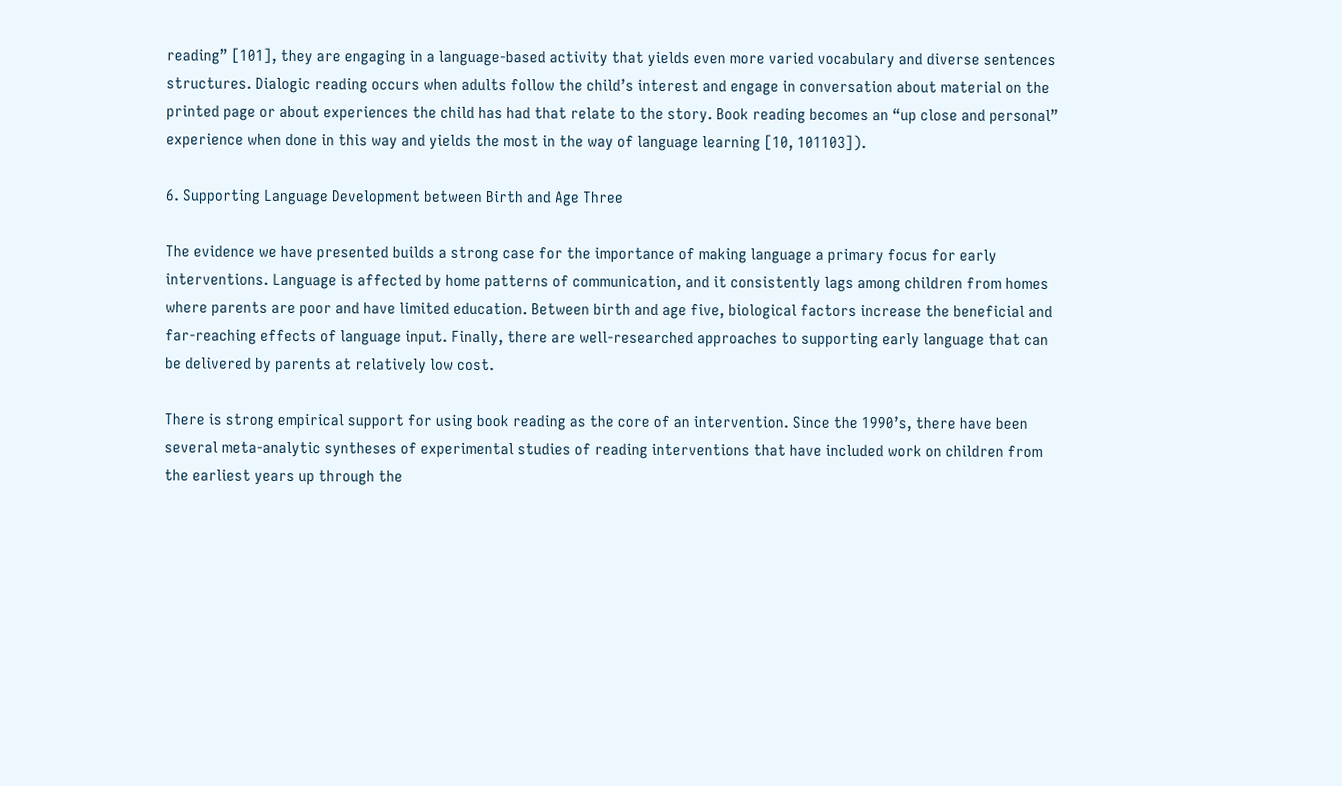reading” [101], they are engaging in a language-based activity that yields even more varied vocabulary and diverse sentences structures. Dialogic reading occurs when adults follow the child’s interest and engage in conversation about material on the printed page or about experiences the child has had that relate to the story. Book reading becomes an “up close and personal” experience when done in this way and yields the most in the way of language learning [10, 101103]).

6. Supporting Language Development between Birth and Age Three

The evidence we have presented builds a strong case for the importance of making language a primary focus for early interventions. Language is affected by home patterns of communication, and it consistently lags among children from homes where parents are poor and have limited education. Between birth and age five, biological factors increase the beneficial and far-reaching effects of language input. Finally, there are well-researched approaches to supporting early language that can be delivered by parents at relatively low cost.

There is strong empirical support for using book reading as the core of an intervention. Since the 1990’s, there have been several meta-analytic syntheses of experimental studies of reading interventions that have included work on children from the earliest years up through the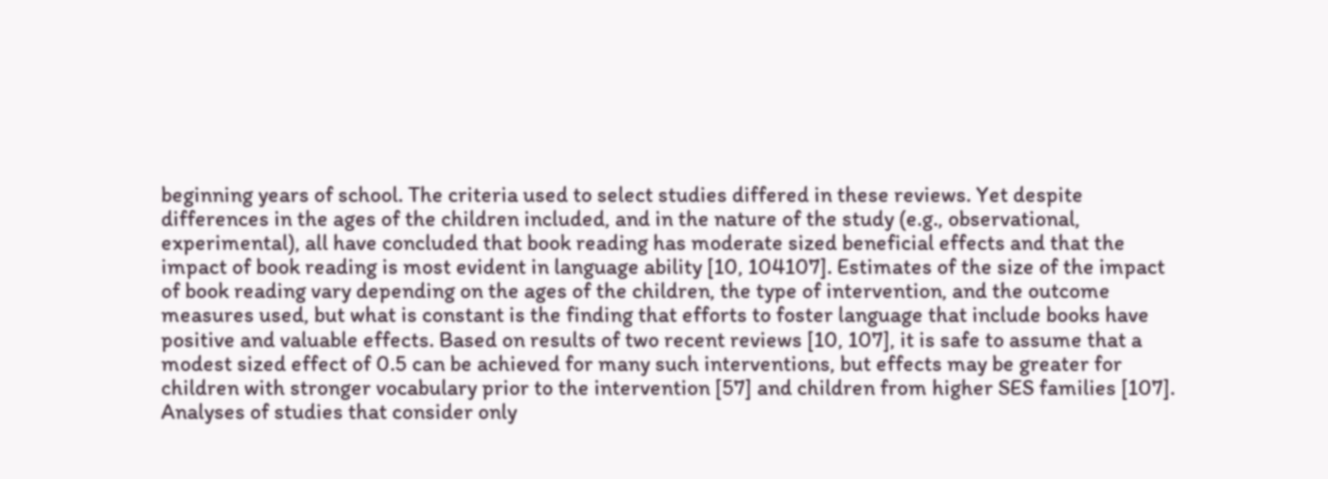beginning years of school. The criteria used to select studies differed in these reviews. Yet despite differences in the ages of the children included, and in the nature of the study (e.g., observational, experimental), all have concluded that book reading has moderate sized beneficial effects and that the impact of book reading is most evident in language ability [10, 104107]. Estimates of the size of the impact of book reading vary depending on the ages of the children, the type of intervention, and the outcome measures used, but what is constant is the finding that efforts to foster language that include books have positive and valuable effects. Based on results of two recent reviews [10, 107], it is safe to assume that a modest sized effect of 0.5 can be achieved for many such interventions, but effects may be greater for children with stronger vocabulary prior to the intervention [57] and children from higher SES families [107]. Analyses of studies that consider only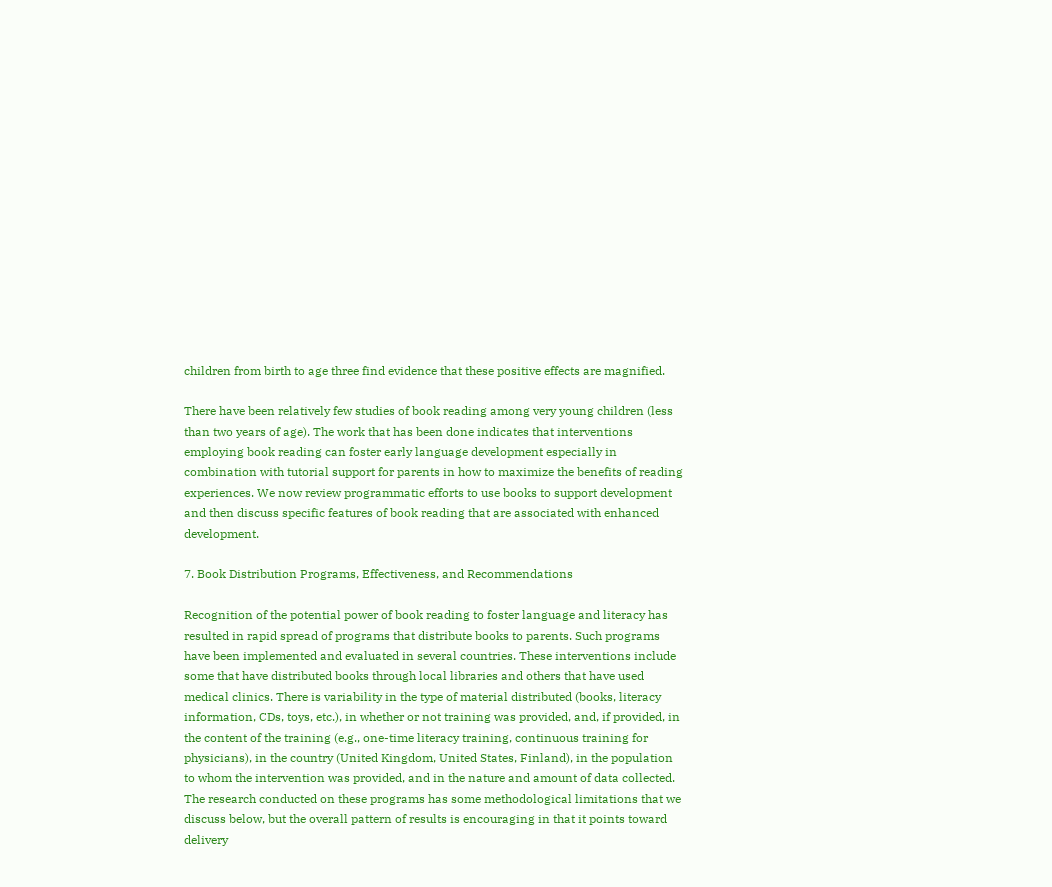children from birth to age three find evidence that these positive effects are magnified.

There have been relatively few studies of book reading among very young children (less than two years of age). The work that has been done indicates that interventions employing book reading can foster early language development especially in combination with tutorial support for parents in how to maximize the benefits of reading experiences. We now review programmatic efforts to use books to support development and then discuss specific features of book reading that are associated with enhanced development.

7. Book Distribution Programs, Effectiveness, and Recommendations

Recognition of the potential power of book reading to foster language and literacy has resulted in rapid spread of programs that distribute books to parents. Such programs have been implemented and evaluated in several countries. These interventions include some that have distributed books through local libraries and others that have used medical clinics. There is variability in the type of material distributed (books, literacy information, CDs, toys, etc.), in whether or not training was provided, and, if provided, in the content of the training (e.g., one-time literacy training, continuous training for physicians), in the country (United Kingdom, United States, Finland), in the population to whom the intervention was provided, and in the nature and amount of data collected. The research conducted on these programs has some methodological limitations that we discuss below, but the overall pattern of results is encouraging in that it points toward delivery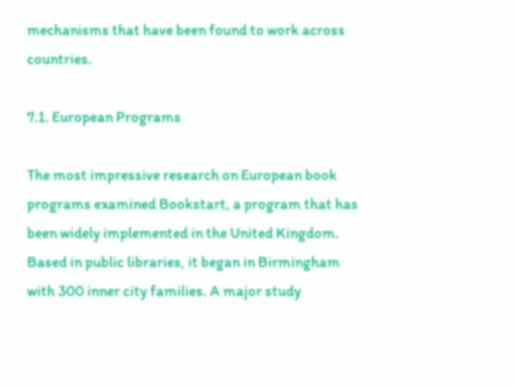mechanisms that have been found to work across countries.

7.1. European Programs

The most impressive research on European book programs examined Bookstart, a program that has been widely implemented in the United Kingdom. Based in public libraries, it began in Birmingham with 300 inner city families. A major study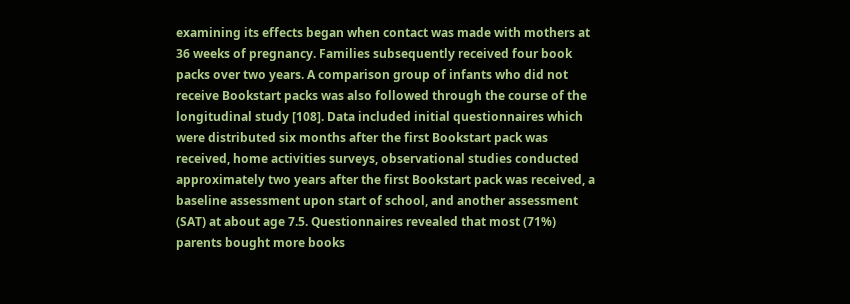examining its effects began when contact was made with mothers at 36 weeks of pregnancy. Families subsequently received four book packs over two years. A comparison group of infants who did not receive Bookstart packs was also followed through the course of the longitudinal study [108]. Data included initial questionnaires which were distributed six months after the first Bookstart pack was received, home activities surveys, observational studies conducted approximately two years after the first Bookstart pack was received, a baseline assessment upon start of school, and another assessment (SAT) at about age 7.5. Questionnaires revealed that most (71%) parents bought more books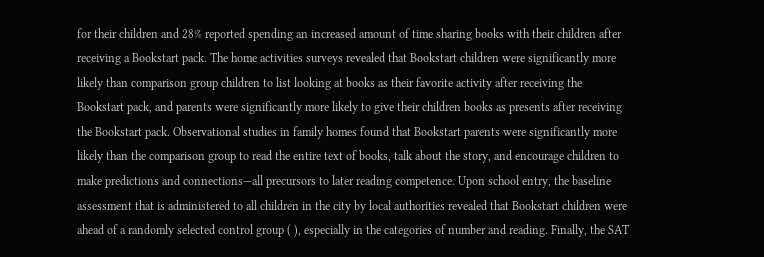for their children and 28% reported spending an increased amount of time sharing books with their children after receiving a Bookstart pack. The home activities surveys revealed that Bookstart children were significantly more likely than comparison group children to list looking at books as their favorite activity after receiving the Bookstart pack, and parents were significantly more likely to give their children books as presents after receiving the Bookstart pack. Observational studies in family homes found that Bookstart parents were significantly more likely than the comparison group to read the entire text of books, talk about the story, and encourage children to make predictions and connections—all precursors to later reading competence. Upon school entry, the baseline assessment that is administered to all children in the city by local authorities revealed that Bookstart children were ahead of a randomly selected control group ( ), especially in the categories of number and reading. Finally, the SAT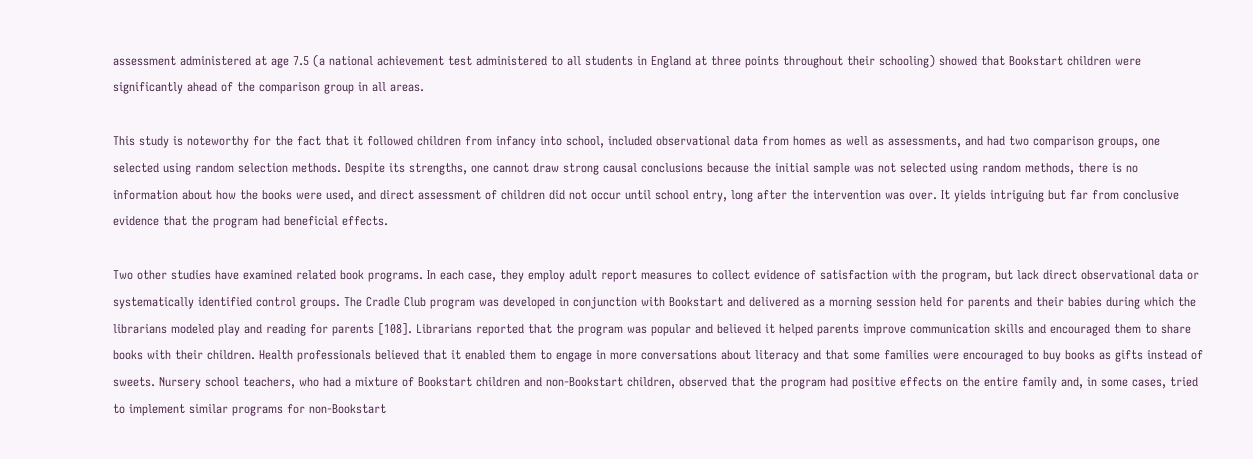assessment administered at age 7.5 (a national achievement test administered to all students in England at three points throughout their schooling) showed that Bookstart children were significantly ahead of the comparison group in all areas.

This study is noteworthy for the fact that it followed children from infancy into school, included observational data from homes as well as assessments, and had two comparison groups, one selected using random selection methods. Despite its strengths, one cannot draw strong causal conclusions because the initial sample was not selected using random methods, there is no information about how the books were used, and direct assessment of children did not occur until school entry, long after the intervention was over. It yields intriguing but far from conclusive evidence that the program had beneficial effects.

Two other studies have examined related book programs. In each case, they employ adult report measures to collect evidence of satisfaction with the program, but lack direct observational data or systematically identified control groups. The Cradle Club program was developed in conjunction with Bookstart and delivered as a morning session held for parents and their babies during which the librarians modeled play and reading for parents [108]. Librarians reported that the program was popular and believed it helped parents improve communication skills and encouraged them to share books with their children. Health professionals believed that it enabled them to engage in more conversations about literacy and that some families were encouraged to buy books as gifts instead of sweets. Nursery school teachers, who had a mixture of Bookstart children and non-Bookstart children, observed that the program had positive effects on the entire family and, in some cases, tried to implement similar programs for non-Bookstart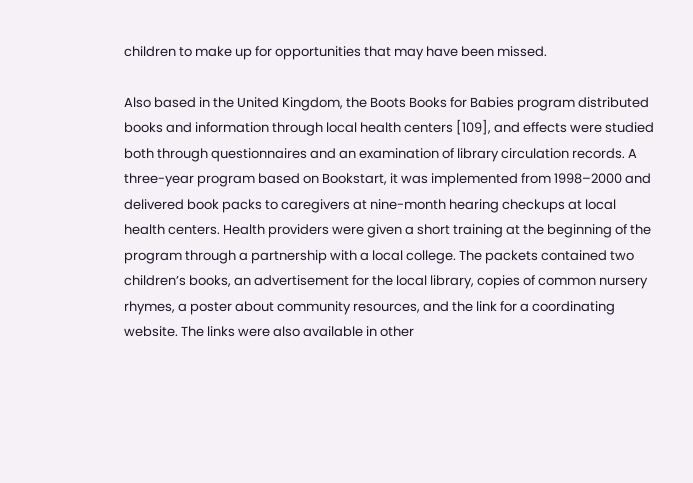children to make up for opportunities that may have been missed.

Also based in the United Kingdom, the Boots Books for Babies program distributed books and information through local health centers [109], and effects were studied both through questionnaires and an examination of library circulation records. A three-year program based on Bookstart, it was implemented from 1998–2000 and delivered book packs to caregivers at nine-month hearing checkups at local health centers. Health providers were given a short training at the beginning of the program through a partnership with a local college. The packets contained two children’s books, an advertisement for the local library, copies of common nursery rhymes, a poster about community resources, and the link for a coordinating website. The links were also available in other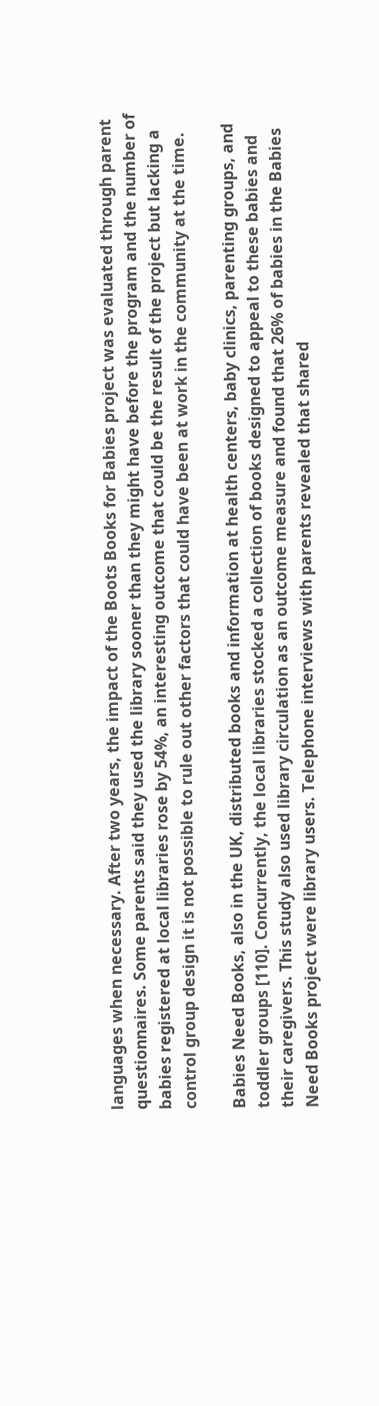languages when necessary. After two years, the impact of the Boots Books for Babies project was evaluated through parent questionnaires. Some parents said they used the library sooner than they might have before the program and the number of babies registered at local libraries rose by 54%, an interesting outcome that could be the result of the project but lacking a control group design it is not possible to rule out other factors that could have been at work in the community at the time.

Babies Need Books, also in the UK, distributed books and information at health centers, baby clinics, parenting groups, and toddler groups [110]. Concurrently, the local libraries stocked a collection of books designed to appeal to these babies and their caregivers. This study also used library circulation as an outcome measure and found that 26% of babies in the Babies Need Books project were library users. Telephone interviews with parents revealed that shared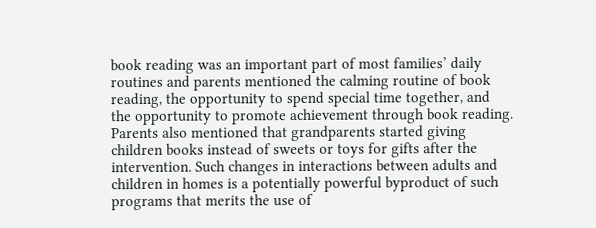book reading was an important part of most families’ daily routines and parents mentioned the calming routine of book reading, the opportunity to spend special time together, and the opportunity to promote achievement through book reading. Parents also mentioned that grandparents started giving children books instead of sweets or toys for gifts after the intervention. Such changes in interactions between adults and children in homes is a potentially powerful byproduct of such programs that merits the use of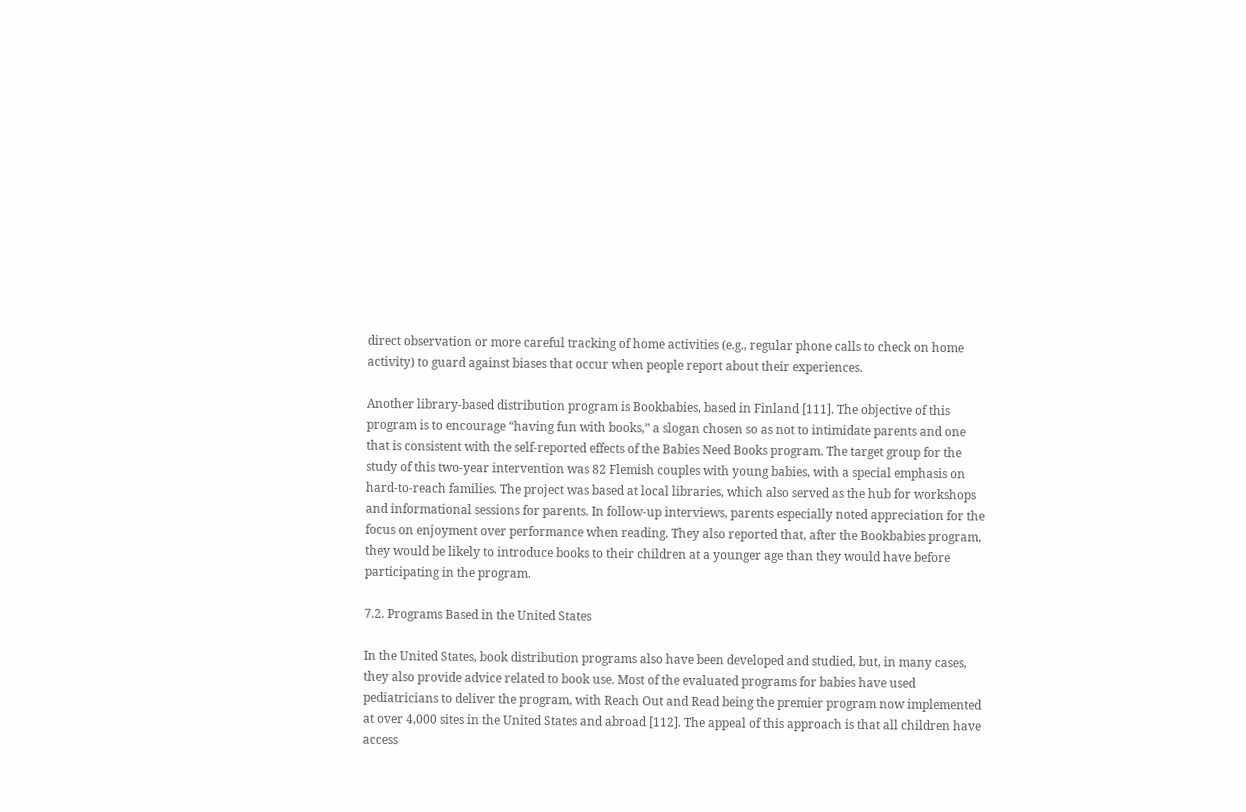direct observation or more careful tracking of home activities (e.g., regular phone calls to check on home activity) to guard against biases that occur when people report about their experiences.

Another library-based distribution program is Bookbabies, based in Finland [111]. The objective of this program is to encourage “having fun with books,” a slogan chosen so as not to intimidate parents and one that is consistent with the self-reported effects of the Babies Need Books program. The target group for the study of this two-year intervention was 82 Flemish couples with young babies, with a special emphasis on hard-to-reach families. The project was based at local libraries, which also served as the hub for workshops and informational sessions for parents. In follow-up interviews, parents especially noted appreciation for the focus on enjoyment over performance when reading. They also reported that, after the Bookbabies program, they would be likely to introduce books to their children at a younger age than they would have before participating in the program.

7.2. Programs Based in the United States

In the United States, book distribution programs also have been developed and studied, but, in many cases, they also provide advice related to book use. Most of the evaluated programs for babies have used pediatricians to deliver the program, with Reach Out and Read being the premier program now implemented at over 4,000 sites in the United States and abroad [112]. The appeal of this approach is that all children have access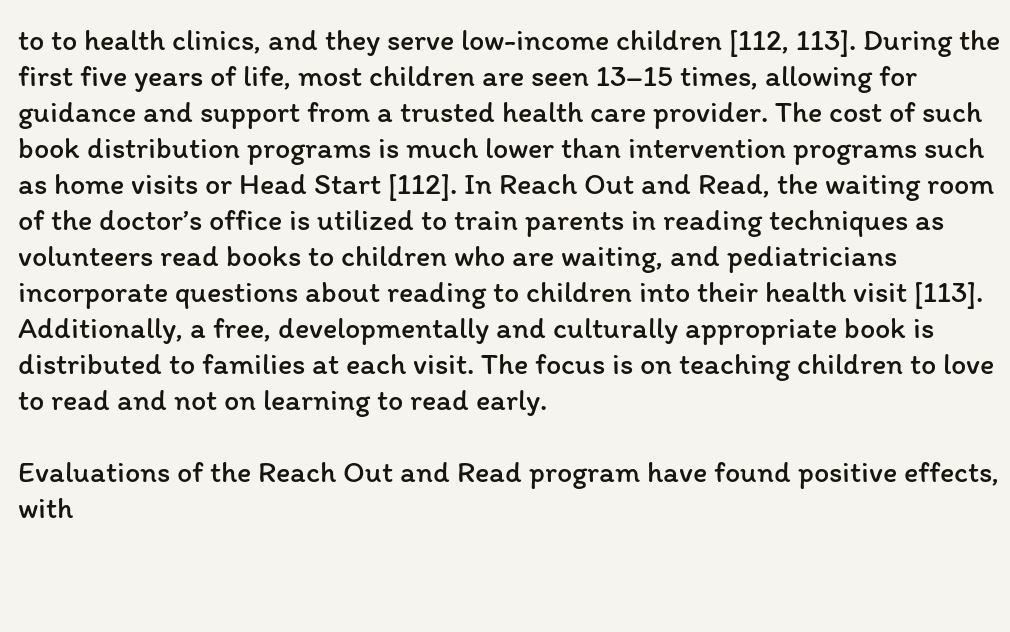to to health clinics, and they serve low-income children [112, 113]. During the first five years of life, most children are seen 13–15 times, allowing for guidance and support from a trusted health care provider. The cost of such book distribution programs is much lower than intervention programs such as home visits or Head Start [112]. In Reach Out and Read, the waiting room of the doctor’s office is utilized to train parents in reading techniques as volunteers read books to children who are waiting, and pediatricians incorporate questions about reading to children into their health visit [113]. Additionally, a free, developmentally and culturally appropriate book is distributed to families at each visit. The focus is on teaching children to love to read and not on learning to read early.

Evaluations of the Reach Out and Read program have found positive effects, with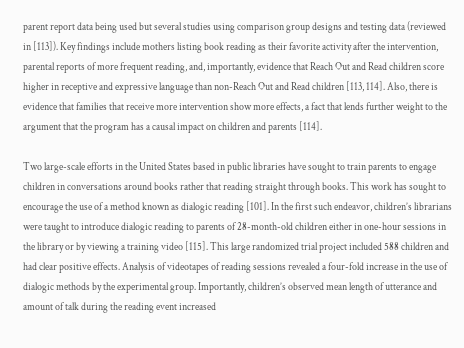parent report data being used but several studies using comparison group designs and testing data (reviewed in [113]). Key findings include mothers listing book reading as their favorite activity after the intervention, parental reports of more frequent reading, and, importantly, evidence that Reach Out and Read children score higher in receptive and expressive language than non-Reach Out and Read children [113, 114]. Also, there is evidence that families that receive more intervention show more effects, a fact that lends further weight to the argument that the program has a causal impact on children and parents [114].

Two large-scale efforts in the United States based in public libraries have sought to train parents to engage children in conversations around books rather that reading straight through books. This work has sought to encourage the use of a method known as dialogic reading [101]. In the first such endeavor, children’s librarians were taught to introduce dialogic reading to parents of 28-month-old children either in one-hour sessions in the library or by viewing a training video [115]. This large randomized trial project included 588 children and had clear positive effects. Analysis of videotapes of reading sessions revealed a four-fold increase in the use of dialogic methods by the experimental group. Importantly, children’s observed mean length of utterance and amount of talk during the reading event increased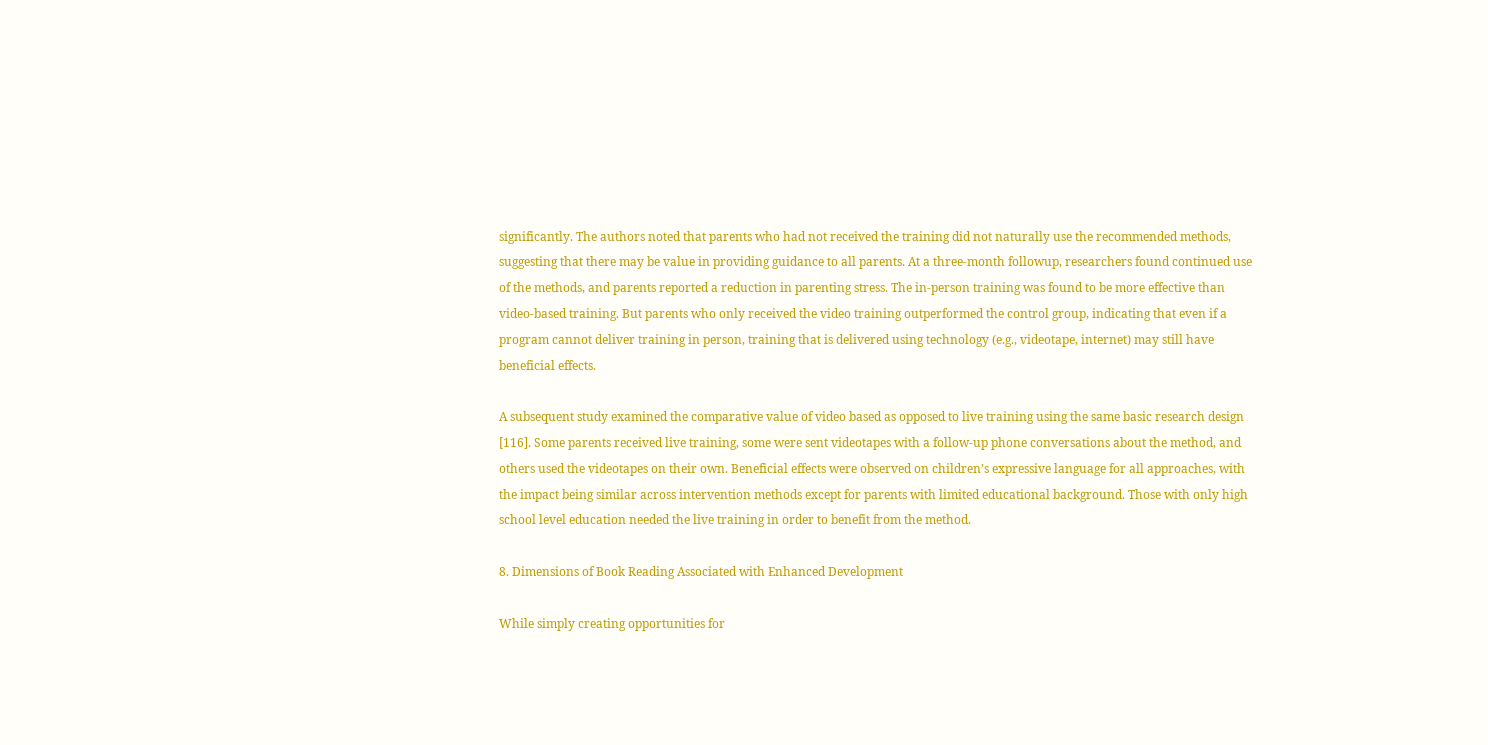significantly. The authors noted that parents who had not received the training did not naturally use the recommended methods, suggesting that there may be value in providing guidance to all parents. At a three-month followup, researchers found continued use of the methods, and parents reported a reduction in parenting stress. The in-person training was found to be more effective than video-based training. But parents who only received the video training outperformed the control group, indicating that even if a program cannot deliver training in person, training that is delivered using technology (e.g., videotape, internet) may still have beneficial effects.

A subsequent study examined the comparative value of video based as opposed to live training using the same basic research design [116]. Some parents received live training, some were sent videotapes with a follow-up phone conversations about the method, and others used the videotapes on their own. Beneficial effects were observed on children’s expressive language for all approaches, with the impact being similar across intervention methods except for parents with limited educational background. Those with only high school level education needed the live training in order to benefit from the method.

8. Dimensions of Book Reading Associated with Enhanced Development

While simply creating opportunities for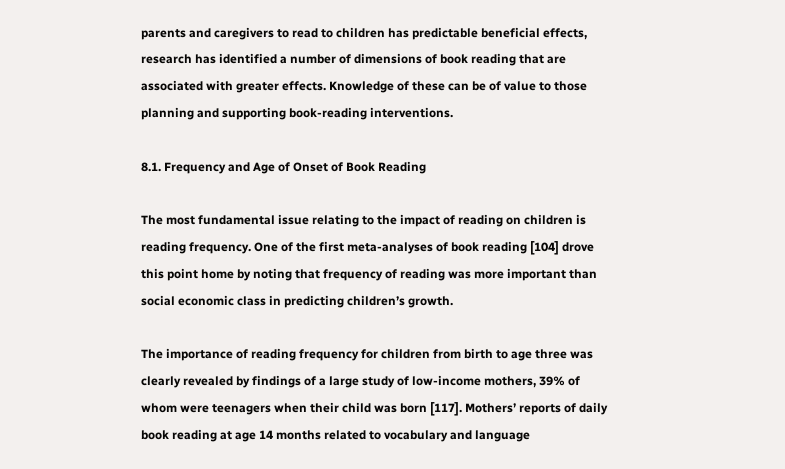parents and caregivers to read to children has predictable beneficial effects, research has identified a number of dimensions of book reading that are associated with greater effects. Knowledge of these can be of value to those planning and supporting book-reading interventions.

8.1. Frequency and Age of Onset of Book Reading

The most fundamental issue relating to the impact of reading on children is reading frequency. One of the first meta-analyses of book reading [104] drove this point home by noting that frequency of reading was more important than social economic class in predicting children’s growth.

The importance of reading frequency for children from birth to age three was clearly revealed by findings of a large study of low-income mothers, 39% of whom were teenagers when their child was born [117]. Mothers’ reports of daily book reading at age 14 months related to vocabulary and language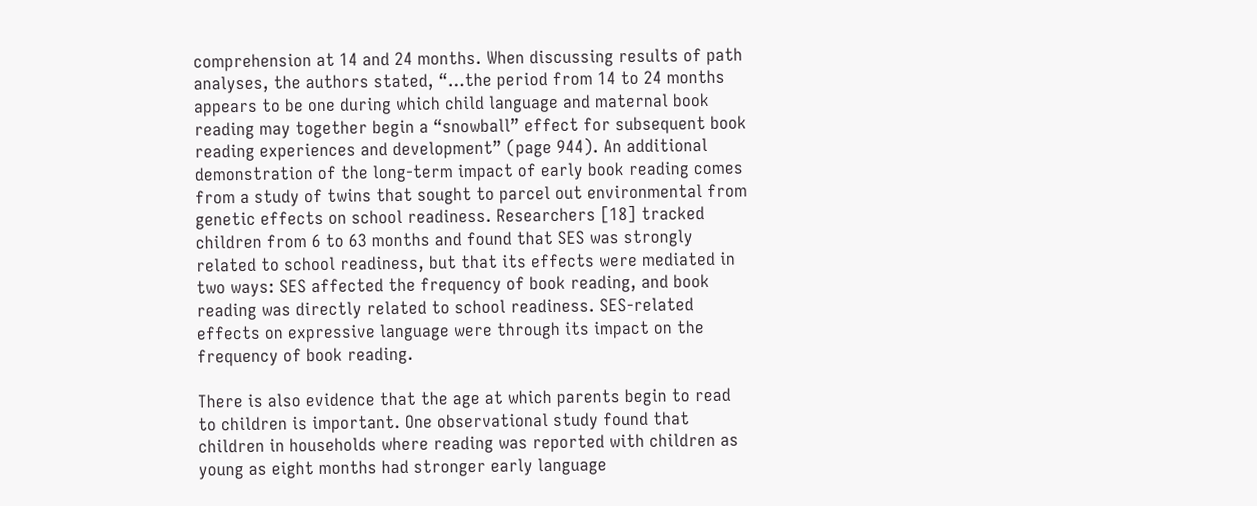comprehension at 14 and 24 months. When discussing results of path analyses, the authors stated, “…the period from 14 to 24 months appears to be one during which child language and maternal book reading may together begin a “snowball” effect for subsequent book reading experiences and development” (page 944). An additional demonstration of the long-term impact of early book reading comes from a study of twins that sought to parcel out environmental from genetic effects on school readiness. Researchers [18] tracked children from 6 to 63 months and found that SES was strongly related to school readiness, but that its effects were mediated in two ways: SES affected the frequency of book reading, and book reading was directly related to school readiness. SES-related effects on expressive language were through its impact on the frequency of book reading.

There is also evidence that the age at which parents begin to read to children is important. One observational study found that children in households where reading was reported with children as young as eight months had stronger early language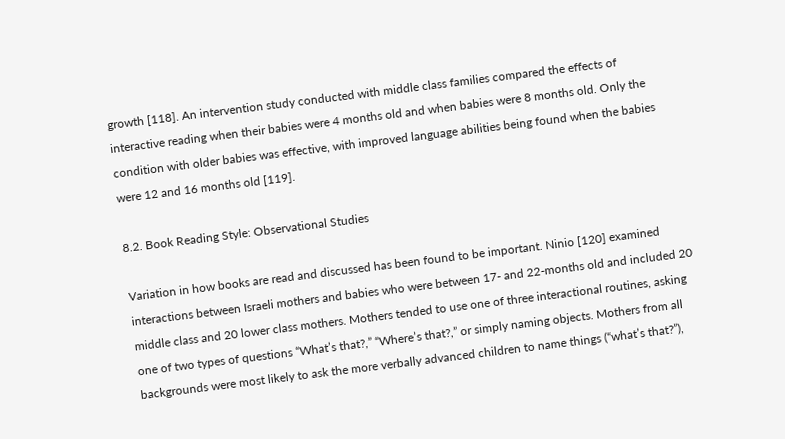growth [118]. An intervention study conducted with middle class families compared the effects of interactive reading when their babies were 4 months old and when babies were 8 months old. Only the condition with older babies was effective, with improved language abilities being found when the babies were 12 and 16 months old [119].

8.2. Book Reading Style: Observational Studies

Variation in how books are read and discussed has been found to be important. Ninio [120] examined interactions between Israeli mothers and babies who were between 17- and 22-months old and included 20 middle class and 20 lower class mothers. Mothers tended to use one of three interactional routines, asking one of two types of questions “What’s that?,” “Where’s that?,” or simply naming objects. Mothers from all backgrounds were most likely to ask the more verbally advanced children to name things (“what’s that?”),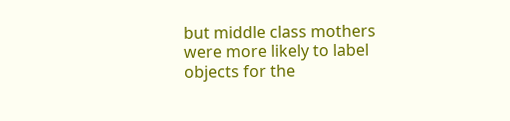but middle class mothers were more likely to label objects for the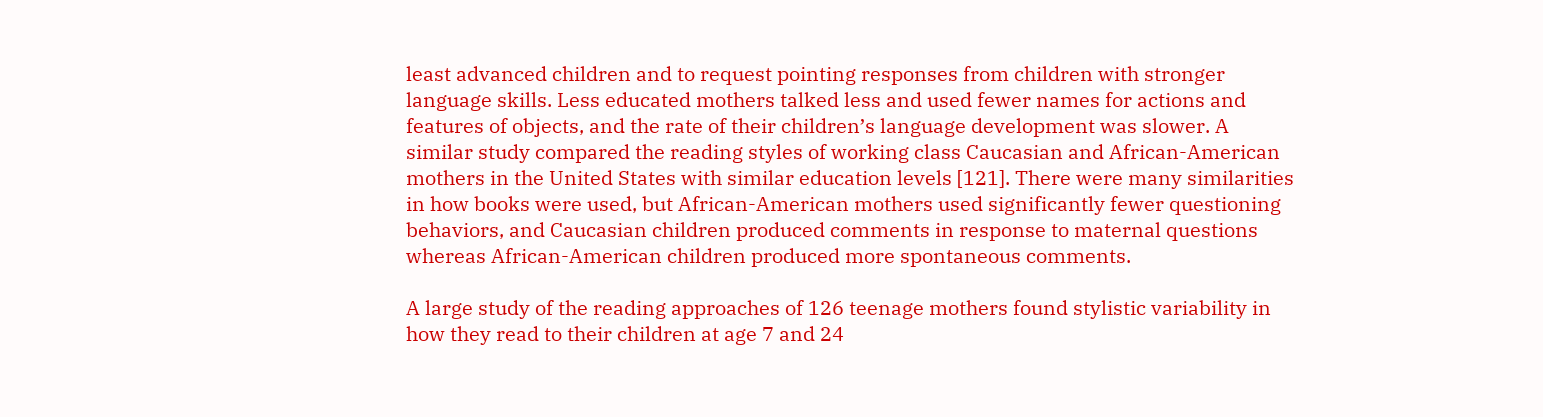least advanced children and to request pointing responses from children with stronger language skills. Less educated mothers talked less and used fewer names for actions and features of objects, and the rate of their children’s language development was slower. A similar study compared the reading styles of working class Caucasian and African-American mothers in the United States with similar education levels [121]. There were many similarities in how books were used, but African-American mothers used significantly fewer questioning behaviors, and Caucasian children produced comments in response to maternal questions whereas African-American children produced more spontaneous comments.

A large study of the reading approaches of 126 teenage mothers found stylistic variability in how they read to their children at age 7 and 24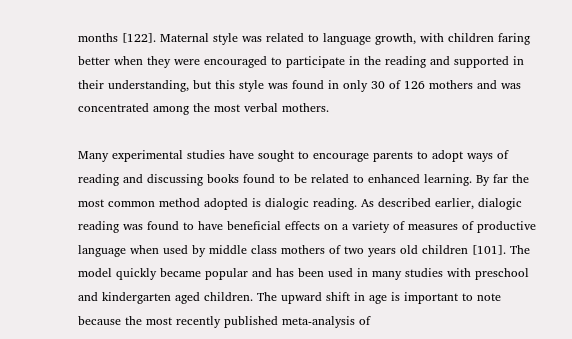months [122]. Maternal style was related to language growth, with children faring better when they were encouraged to participate in the reading and supported in their understanding, but this style was found in only 30 of 126 mothers and was concentrated among the most verbal mothers.

Many experimental studies have sought to encourage parents to adopt ways of reading and discussing books found to be related to enhanced learning. By far the most common method adopted is dialogic reading. As described earlier, dialogic reading was found to have beneficial effects on a variety of measures of productive language when used by middle class mothers of two years old children [101]. The model quickly became popular and has been used in many studies with preschool and kindergarten aged children. The upward shift in age is important to note because the most recently published meta-analysis of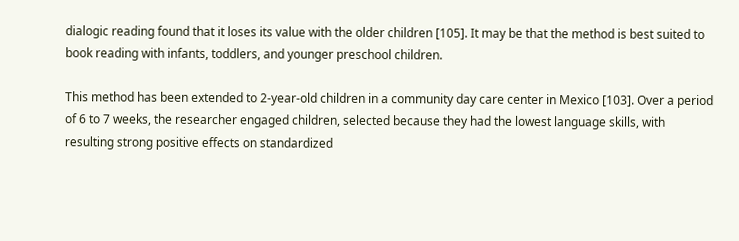dialogic reading found that it loses its value with the older children [105]. It may be that the method is best suited to book reading with infants, toddlers, and younger preschool children.

This method has been extended to 2-year-old children in a community day care center in Mexico [103]. Over a period of 6 to 7 weeks, the researcher engaged children, selected because they had the lowest language skills, with resulting strong positive effects on standardized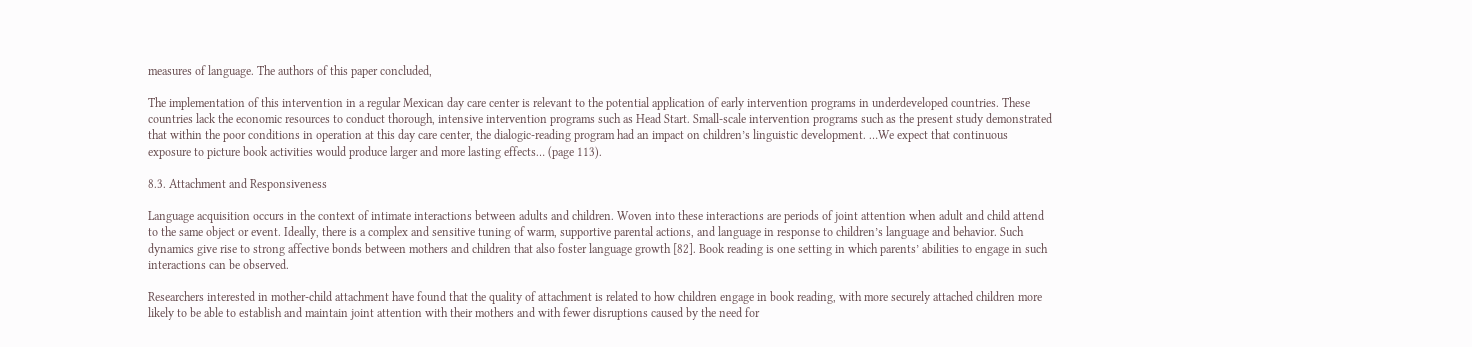measures of language. The authors of this paper concluded,

The implementation of this intervention in a regular Mexican day care center is relevant to the potential application of early intervention programs in underdeveloped countries. These countries lack the economic resources to conduct thorough, intensive intervention programs such as Head Start. Small-scale intervention programs such as the present study demonstrated that within the poor conditions in operation at this day care center, the dialogic-reading program had an impact on children’s linguistic development. …We expect that continuous exposure to picture book activities would produce larger and more lasting effects… (page 113).

8.3. Attachment and Responsiveness

Language acquisition occurs in the context of intimate interactions between adults and children. Woven into these interactions are periods of joint attention when adult and child attend to the same object or event. Ideally, there is a complex and sensitive tuning of warm, supportive parental actions, and language in response to children’s language and behavior. Such dynamics give rise to strong affective bonds between mothers and children that also foster language growth [82]. Book reading is one setting in which parents’ abilities to engage in such interactions can be observed.

Researchers interested in mother-child attachment have found that the quality of attachment is related to how children engage in book reading, with more securely attached children more likely to be able to establish and maintain joint attention with their mothers and with fewer disruptions caused by the need for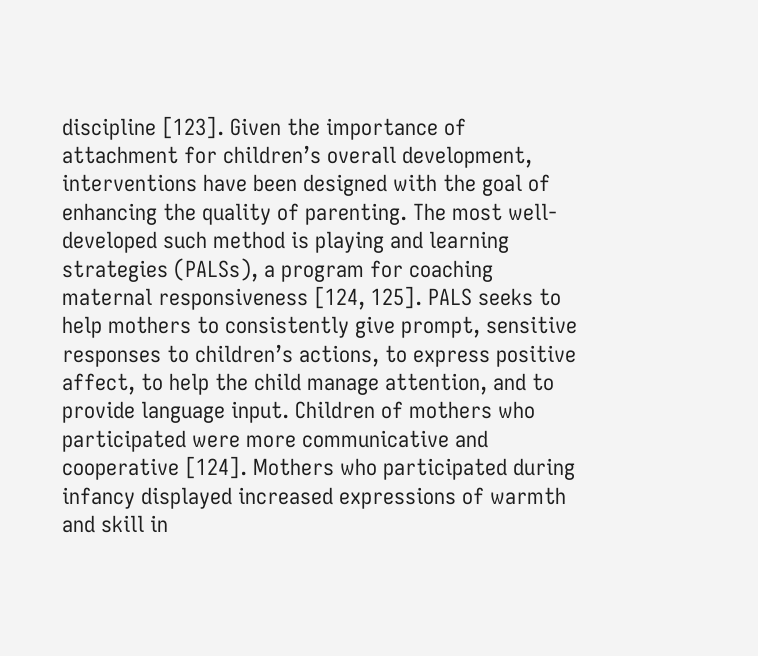discipline [123]. Given the importance of attachment for children’s overall development, interventions have been designed with the goal of enhancing the quality of parenting. The most well-developed such method is playing and learning strategies (PALSs), a program for coaching maternal responsiveness [124, 125]. PALS seeks to help mothers to consistently give prompt, sensitive responses to children’s actions, to express positive affect, to help the child manage attention, and to provide language input. Children of mothers who participated were more communicative and cooperative [124]. Mothers who participated during infancy displayed increased expressions of warmth and skill in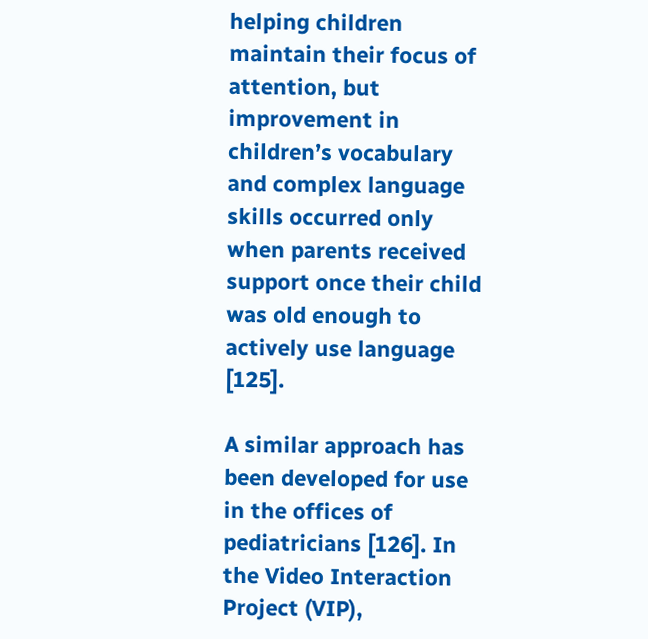helping children maintain their focus of attention, but improvement in children’s vocabulary and complex language skills occurred only when parents received support once their child was old enough to actively use language [125].

A similar approach has been developed for use in the offices of pediatricians [126]. In the Video Interaction Project (VIP),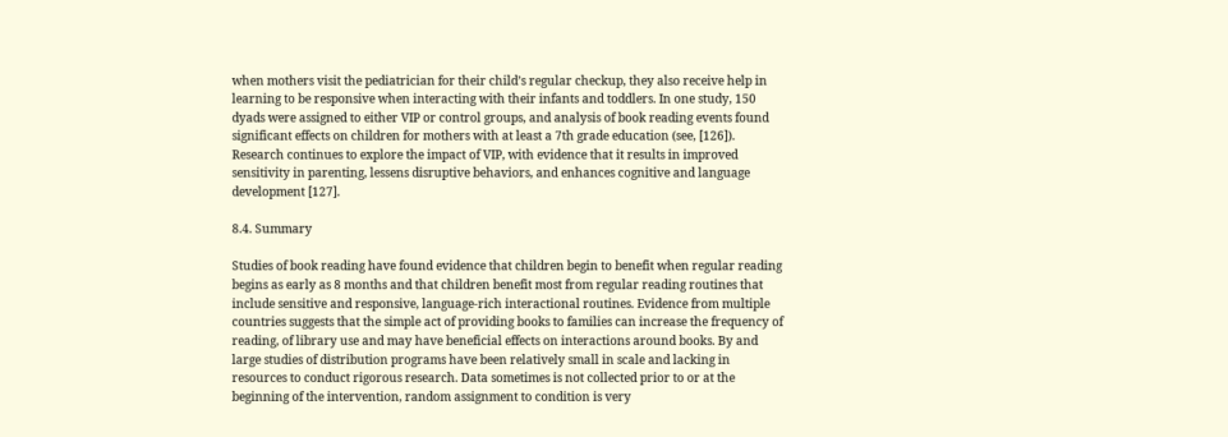when mothers visit the pediatrician for their child’s regular checkup, they also receive help in learning to be responsive when interacting with their infants and toddlers. In one study, 150 dyads were assigned to either VIP or control groups, and analysis of book reading events found significant effects on children for mothers with at least a 7th grade education (see, [126]). Research continues to explore the impact of VIP, with evidence that it results in improved sensitivity in parenting, lessens disruptive behaviors, and enhances cognitive and language development [127].

8.4. Summary

Studies of book reading have found evidence that children begin to benefit when regular reading begins as early as 8 months and that children benefit most from regular reading routines that include sensitive and responsive, language-rich interactional routines. Evidence from multiple countries suggests that the simple act of providing books to families can increase the frequency of reading, of library use and may have beneficial effects on interactions around books. By and large studies of distribution programs have been relatively small in scale and lacking in resources to conduct rigorous research. Data sometimes is not collected prior to or at the beginning of the intervention, random assignment to condition is very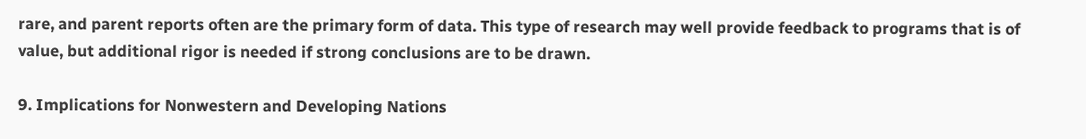rare, and parent reports often are the primary form of data. This type of research may well provide feedback to programs that is of value, but additional rigor is needed if strong conclusions are to be drawn.

9. Implications for Nonwestern and Developing Nations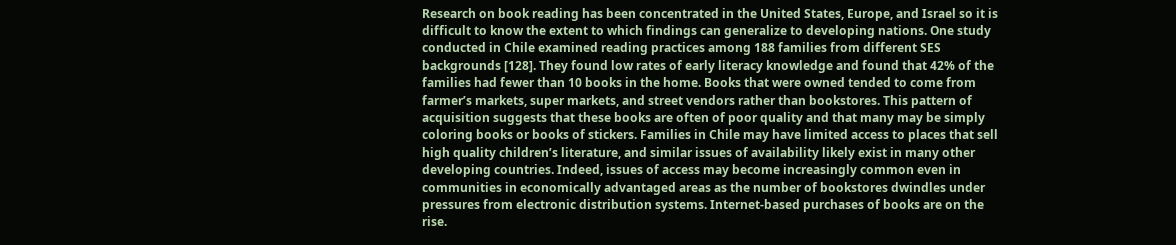Research on book reading has been concentrated in the United States, Europe, and Israel so it is difficult to know the extent to which findings can generalize to developing nations. One study conducted in Chile examined reading practices among 188 families from different SES backgrounds [128]. They found low rates of early literacy knowledge and found that 42% of the families had fewer than 10 books in the home. Books that were owned tended to come from farmer’s markets, super markets, and street vendors rather than bookstores. This pattern of acquisition suggests that these books are often of poor quality and that many may be simply coloring books or books of stickers. Families in Chile may have limited access to places that sell high quality children’s literature, and similar issues of availability likely exist in many other developing countries. Indeed, issues of access may become increasingly common even in communities in economically advantaged areas as the number of bookstores dwindles under pressures from electronic distribution systems. Internet-based purchases of books are on the rise.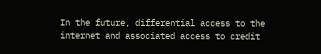In the future, differential access to the internet and associated access to credit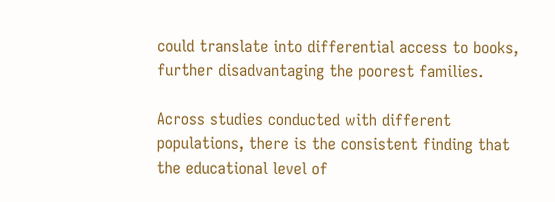could translate into differential access to books, further disadvantaging the poorest families.

Across studies conducted with different populations, there is the consistent finding that the educational level of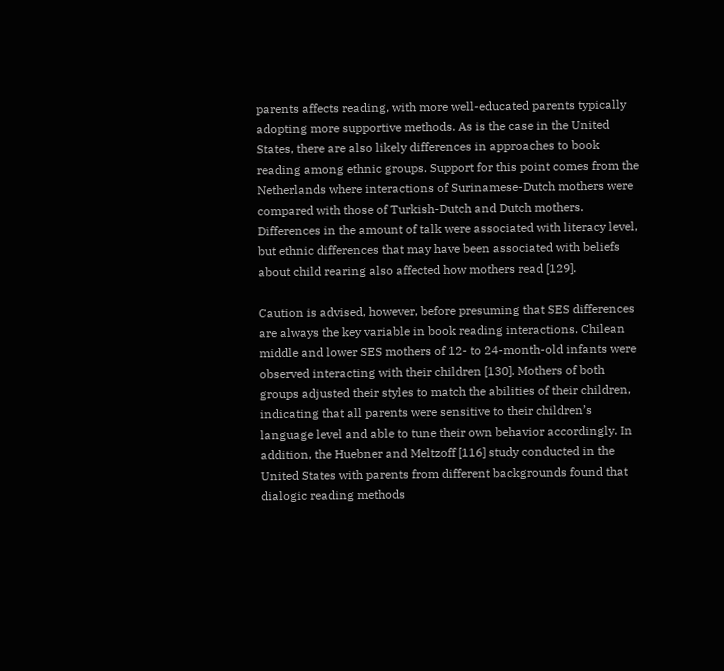parents affects reading, with more well-educated parents typically adopting more supportive methods. As is the case in the United States, there are also likely differences in approaches to book reading among ethnic groups. Support for this point comes from the Netherlands where interactions of Surinamese-Dutch mothers were compared with those of Turkish-Dutch and Dutch mothers. Differences in the amount of talk were associated with literacy level, but ethnic differences that may have been associated with beliefs about child rearing also affected how mothers read [129].

Caution is advised, however, before presuming that SES differences are always the key variable in book reading interactions. Chilean middle and lower SES mothers of 12- to 24-month-old infants were observed interacting with their children [130]. Mothers of both groups adjusted their styles to match the abilities of their children, indicating that all parents were sensitive to their children’s language level and able to tune their own behavior accordingly. In addition, the Huebner and Meltzoff [116] study conducted in the United States with parents from different backgrounds found that dialogic reading methods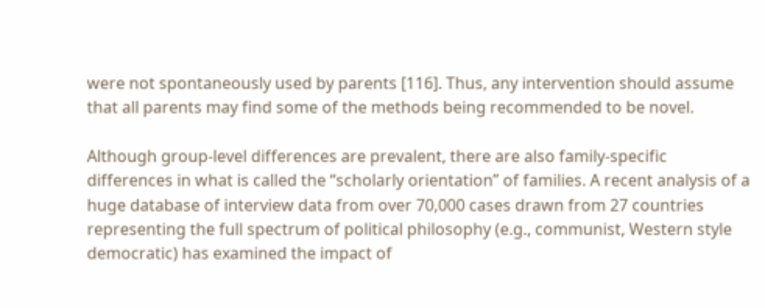were not spontaneously used by parents [116]. Thus, any intervention should assume that all parents may find some of the methods being recommended to be novel.

Although group-level differences are prevalent, there are also family-specific differences in what is called the “scholarly orientation” of families. A recent analysis of a huge database of interview data from over 70,000 cases drawn from 27 countries representing the full spectrum of political philosophy (e.g., communist, Western style democratic) has examined the impact of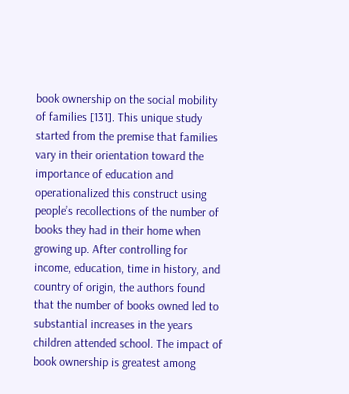book ownership on the social mobility of families [131]. This unique study started from the premise that families vary in their orientation toward the importance of education and operationalized this construct using people’s recollections of the number of books they had in their home when growing up. After controlling for income, education, time in history, and country of origin, the authors found that the number of books owned led to substantial increases in the years children attended school. The impact of book ownership is greatest among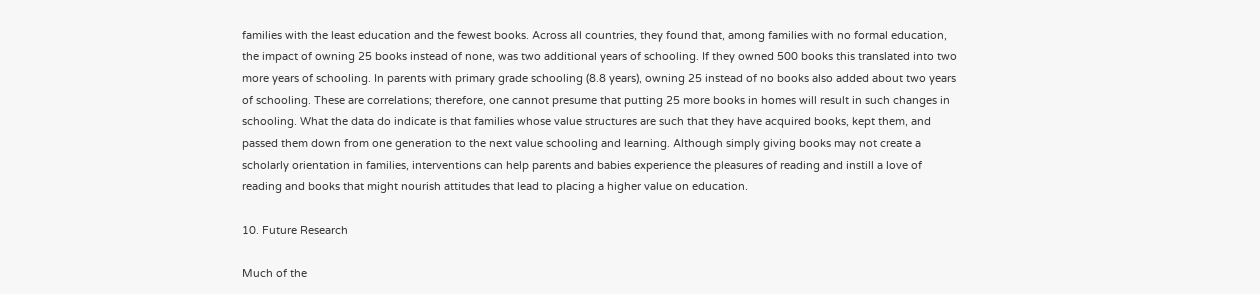families with the least education and the fewest books. Across all countries, they found that, among families with no formal education, the impact of owning 25 books instead of none, was two additional years of schooling. If they owned 500 books this translated into two more years of schooling. In parents with primary grade schooling (8.8 years), owning 25 instead of no books also added about two years of schooling. These are correlations; therefore, one cannot presume that putting 25 more books in homes will result in such changes in schooling. What the data do indicate is that families whose value structures are such that they have acquired books, kept them, and passed them down from one generation to the next value schooling and learning. Although simply giving books may not create a scholarly orientation in families, interventions can help parents and babies experience the pleasures of reading and instill a love of reading and books that might nourish attitudes that lead to placing a higher value on education.

10. Future Research

Much of the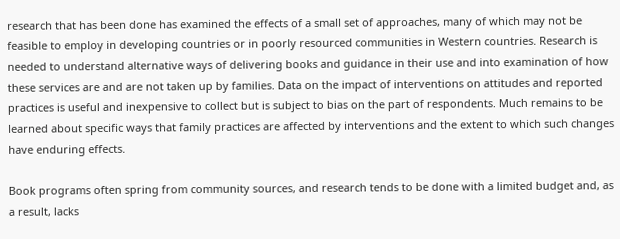research that has been done has examined the effects of a small set of approaches, many of which may not be feasible to employ in developing countries or in poorly resourced communities in Western countries. Research is needed to understand alternative ways of delivering books and guidance in their use and into examination of how these services are and are not taken up by families. Data on the impact of interventions on attitudes and reported practices is useful and inexpensive to collect but is subject to bias on the part of respondents. Much remains to be learned about specific ways that family practices are affected by interventions and the extent to which such changes have enduring effects.

Book programs often spring from community sources, and research tends to be done with a limited budget and, as a result, lacks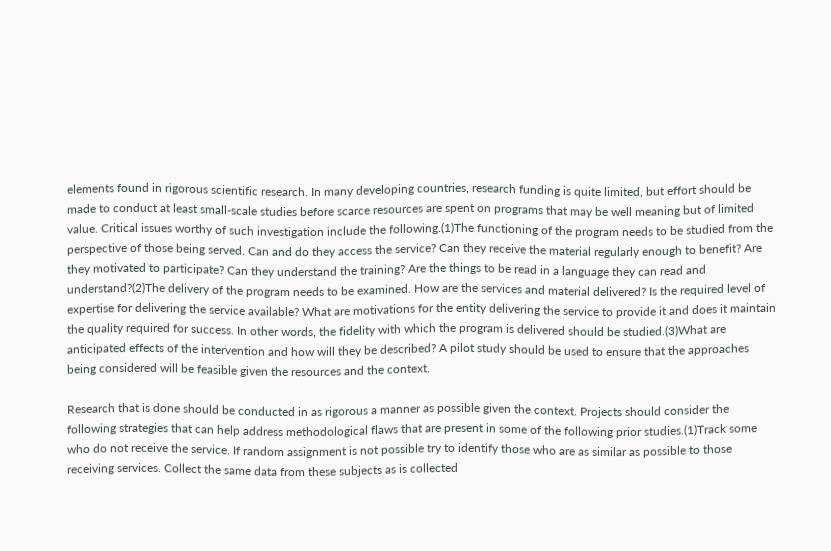elements found in rigorous scientific research. In many developing countries, research funding is quite limited, but effort should be made to conduct at least small-scale studies before scarce resources are spent on programs that may be well meaning but of limited value. Critical issues worthy of such investigation include the following.(1)The functioning of the program needs to be studied from the perspective of those being served. Can and do they access the service? Can they receive the material regularly enough to benefit? Are they motivated to participate? Can they understand the training? Are the things to be read in a language they can read and understand?(2)The delivery of the program needs to be examined. How are the services and material delivered? Is the required level of expertise for delivering the service available? What are motivations for the entity delivering the service to provide it and does it maintain the quality required for success. In other words, the fidelity with which the program is delivered should be studied.(3)What are anticipated effects of the intervention and how will they be described? A pilot study should be used to ensure that the approaches being considered will be feasible given the resources and the context.

Research that is done should be conducted in as rigorous a manner as possible given the context. Projects should consider the following strategies that can help address methodological flaws that are present in some of the following prior studies.(1)Track some who do not receive the service. If random assignment is not possible try to identify those who are as similar as possible to those receiving services. Collect the same data from these subjects as is collected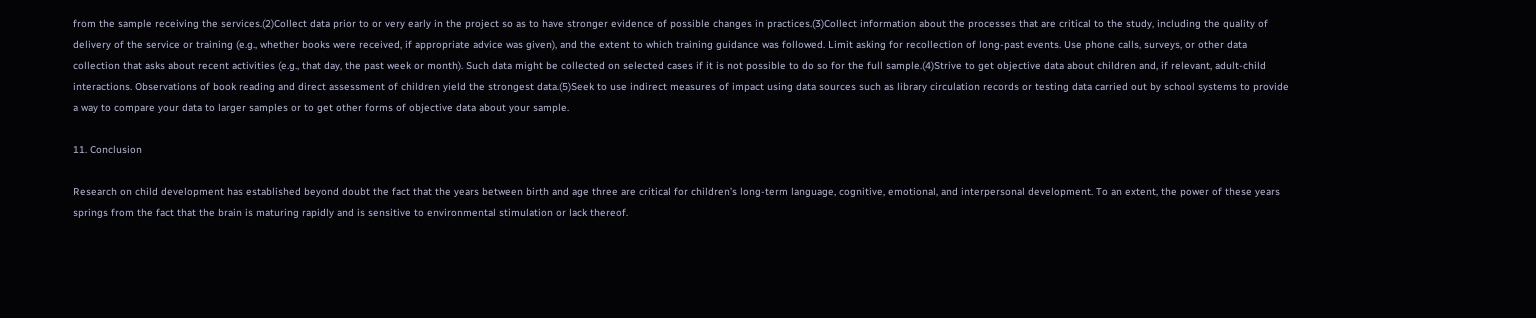from the sample receiving the services.(2)Collect data prior to or very early in the project so as to have stronger evidence of possible changes in practices.(3)Collect information about the processes that are critical to the study, including the quality of delivery of the service or training (e.g., whether books were received, if appropriate advice was given), and the extent to which training guidance was followed. Limit asking for recollection of long-past events. Use phone calls, surveys, or other data collection that asks about recent activities (e.g., that day, the past week or month). Such data might be collected on selected cases if it is not possible to do so for the full sample.(4)Strive to get objective data about children and, if relevant, adult-child interactions. Observations of book reading and direct assessment of children yield the strongest data.(5)Seek to use indirect measures of impact using data sources such as library circulation records or testing data carried out by school systems to provide a way to compare your data to larger samples or to get other forms of objective data about your sample.

11. Conclusion

Research on child development has established beyond doubt the fact that the years between birth and age three are critical for children’s long-term language, cognitive, emotional, and interpersonal development. To an extent, the power of these years springs from the fact that the brain is maturing rapidly and is sensitive to environmental stimulation or lack thereof.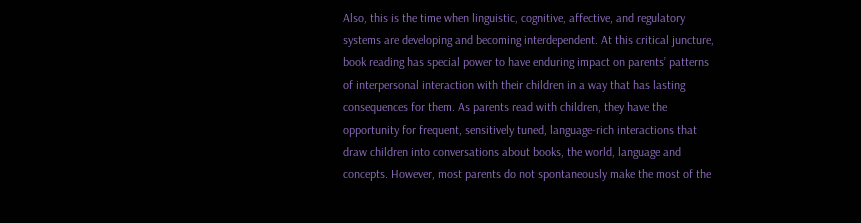Also, this is the time when linguistic, cognitive, affective, and regulatory systems are developing and becoming interdependent. At this critical juncture, book reading has special power to have enduring impact on parents’ patterns of interpersonal interaction with their children in a way that has lasting consequences for them. As parents read with children, they have the opportunity for frequent, sensitively tuned, language-rich interactions that draw children into conversations about books, the world, language and concepts. However, most parents do not spontaneously make the most of the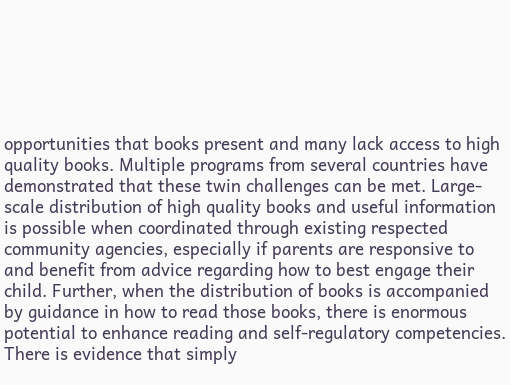opportunities that books present and many lack access to high quality books. Multiple programs from several countries have demonstrated that these twin challenges can be met. Large-scale distribution of high quality books and useful information is possible when coordinated through existing respected community agencies, especially if parents are responsive to and benefit from advice regarding how to best engage their child. Further, when the distribution of books is accompanied by guidance in how to read those books, there is enormous potential to enhance reading and self-regulatory competencies. There is evidence that simply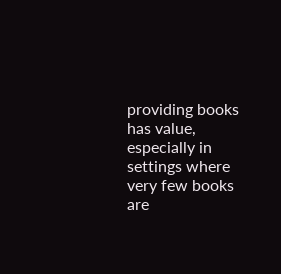providing books has value, especially in settings where very few books are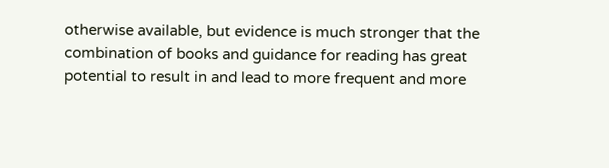otherwise available, but evidence is much stronger that the combination of books and guidance for reading has great potential to result in and lead to more frequent and more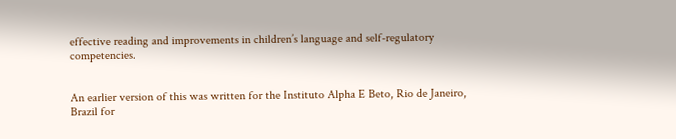effective reading and improvements in children’s language and self-regulatory competencies.


An earlier version of this was written for the Instituto Alpha E Beto, Rio de Janeiro, Brazil for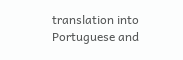translation into Portuguese and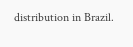distribution in Brazil.